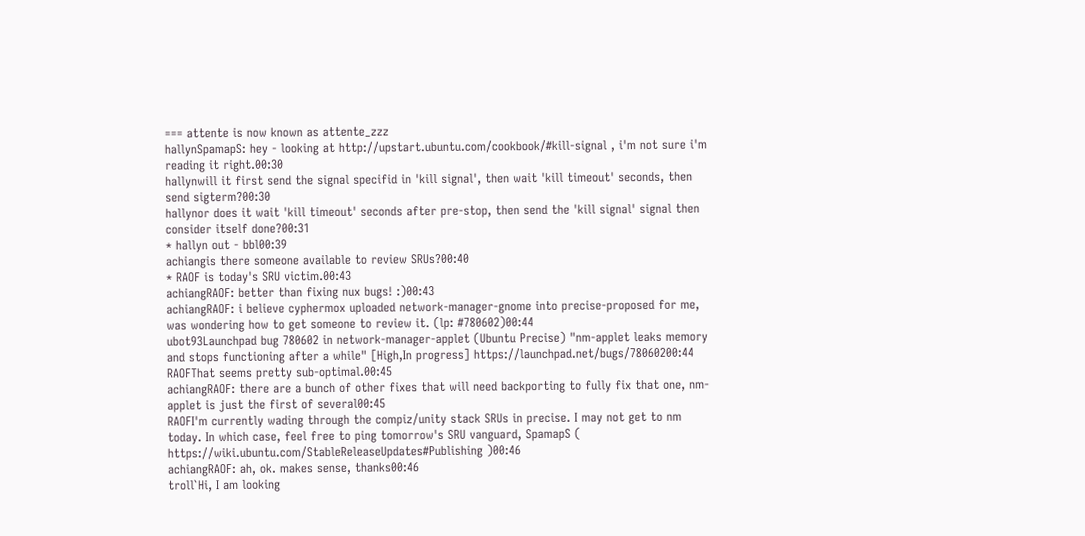=== attente is now known as attente_zzz
hallynSpamapS: hey - looking at http://upstart.ubuntu.com/cookbook/#kill-signal , i'm not sure i'm reading it right.00:30
hallynwill it first send the signal specifid in 'kill signal', then wait 'kill timeout' seconds, then send sigterm?00:30
hallynor does it wait 'kill timeout' seconds after pre-stop, then send the 'kill signal' signal then consider itself done?00:31
* hallyn out - bbl00:39
achiangis there someone available to review SRUs?00:40
* RAOF is today's SRU victim.00:43
achiangRAOF: better than fixing nux bugs! :)00:43
achiangRAOF: i believe cyphermox uploaded network-manager-gnome into precise-proposed for me, was wondering how to get someone to review it. (lp: #780602)00:44
ubot93Launchpad bug 780602 in network-manager-applet (Ubuntu Precise) "nm-applet leaks memory and stops functioning after a while" [High,In progress] https://launchpad.net/bugs/78060200:44
RAOFThat seems pretty sub-optimal.00:45
achiangRAOF: there are a bunch of other fixes that will need backporting to fully fix that one, nm-applet is just the first of several00:45
RAOFI'm currently wading through the compiz/unity stack SRUs in precise. I may not get to nm today. In which case, feel free to ping tomorrow's SRU vanguard, SpamapS ( https://wiki.ubuntu.com/StableReleaseUpdates#Publishing )00:46
achiangRAOF: ah, ok. makes sense, thanks00:46
troll`Hi, I am looking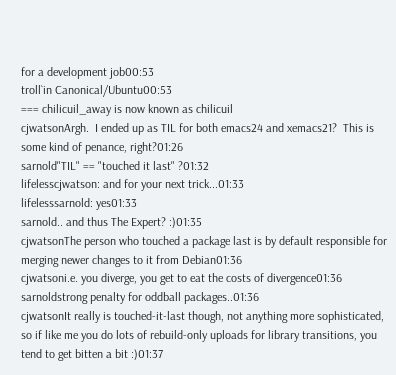for a development job00:53
troll`in Canonical/Ubuntu00:53
=== chilicuil_away is now known as chilicuil
cjwatsonArgh.  I ended up as TIL for both emacs24 and xemacs21?  This is some kind of penance, right?01:26
sarnold"TIL" == "touched it last" ?01:32
lifelesscjwatson: and for your next trick...01:33
lifelesssarnold: yes01:33
sarnold.. and thus The Expert? :)01:35
cjwatsonThe person who touched a package last is by default responsible for merging newer changes to it from Debian01:36
cjwatsoni.e. you diverge, you get to eat the costs of divergence01:36
sarnoldstrong penalty for oddball packages..01:36
cjwatsonIt really is touched-it-last though, not anything more sophisticated, so if like me you do lots of rebuild-only uploads for library transitions, you tend to get bitten a bit :)01:37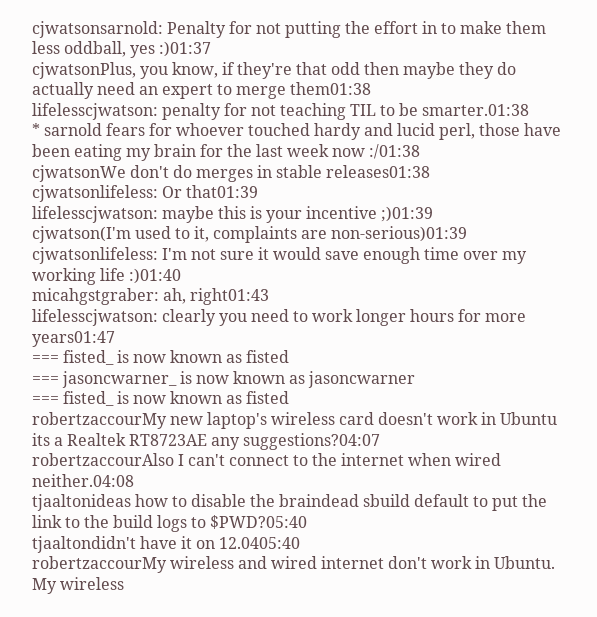cjwatsonsarnold: Penalty for not putting the effort in to make them less oddball, yes :)01:37
cjwatsonPlus, you know, if they're that odd then maybe they do actually need an expert to merge them01:38
lifelesscjwatson: penalty for not teaching TIL to be smarter.01:38
* sarnold fears for whoever touched hardy and lucid perl, those have been eating my brain for the last week now :/01:38
cjwatsonWe don't do merges in stable releases01:38
cjwatsonlifeless: Or that01:39
lifelesscjwatson: maybe this is your incentive ;)01:39
cjwatson(I'm used to it, complaints are non-serious)01:39
cjwatsonlifeless: I'm not sure it would save enough time over my working life :)01:40
micahgstgraber: ah, right01:43
lifelesscjwatson: clearly you need to work longer hours for more years01:47
=== fisted_ is now known as fisted
=== jasoncwarner_ is now known as jasoncwarner
=== fisted_ is now known as fisted
robertzaccourMy new laptop's wireless card doesn't work in Ubuntu its a Realtek RT8723AE any suggestions?04:07
robertzaccourAlso I can't connect to the internet when wired neither.04:08
tjaaltonideas how to disable the braindead sbuild default to put the link to the build logs to $PWD?05:40
tjaaltondidn't have it on 12.0405:40
robertzaccourMy wireless and wired internet don't work in Ubuntu. My wireless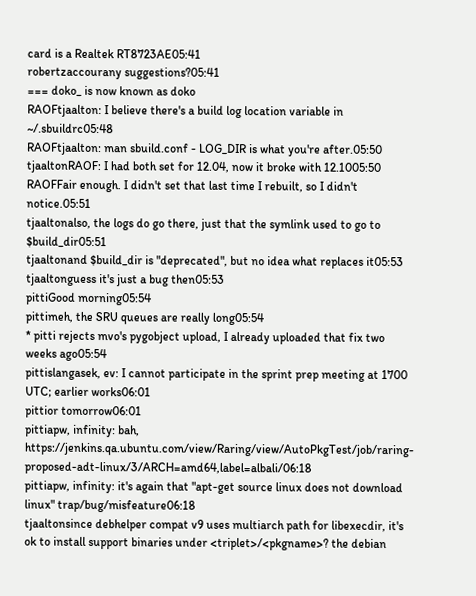card is a Realtek RT8723AE05:41
robertzaccourany suggestions?05:41
=== doko_ is now known as doko
RAOFtjaalton: I believe there's a build log location variable in ~/.sbuildrc05:48
RAOFtjaalton: man sbuild.conf - LOG_DIR is what you're after.05:50
tjaaltonRAOF: I had both set for 12.04, now it broke with 12.1005:50
RAOFFair enough. I didn't set that last time I rebuilt, so I didn't notice.05:51
tjaaltonalso, the logs do go there, just that the symlink used to go to $build_dir05:51
tjaaltonand $build_dir is "deprecated", but no idea what replaces it05:53
tjaaltonguess it's just a bug then05:53
pittiGood morning05:54
pittimeh, the SRU queues are really long05:54
* pitti rejects mvo's pygobject upload, I already uploaded that fix two weeks ago05:54
pittislangasek, ev: I cannot participate in the sprint prep meeting at 1700 UTC; earlier works06:01
pittior tomorrow06:01
pittiapw, infinity: bah, https://jenkins.qa.ubuntu.com/view/Raring/view/AutoPkgTest/job/raring-proposed-adt-linux/3/ARCH=amd64,label=albali/06:18
pittiapw, infinity: it's again that "apt-get source linux does not download linux" trap/bug/misfeature06:18
tjaaltonsince debhelper compat v9 uses multiarch path for libexecdir, it's ok to install support binaries under <triplet>/<pkgname>? the debian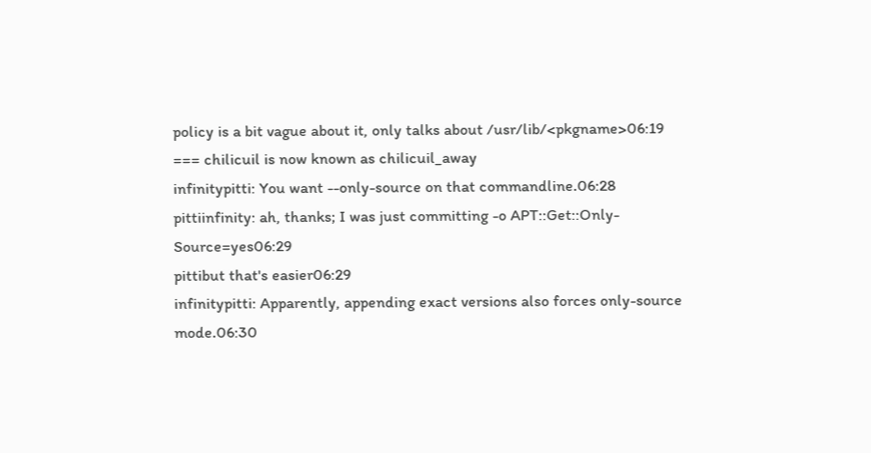policy is a bit vague about it, only talks about /usr/lib/<pkgname>06:19
=== chilicuil is now known as chilicuil_away
infinitypitti: You want --only-source on that commandline.06:28
pittiinfinity: ah, thanks; I was just committing -o APT::Get::Only-Source=yes06:29
pittibut that's easier06:29
infinitypitti: Apparently, appending exact versions also forces only-source mode.06:30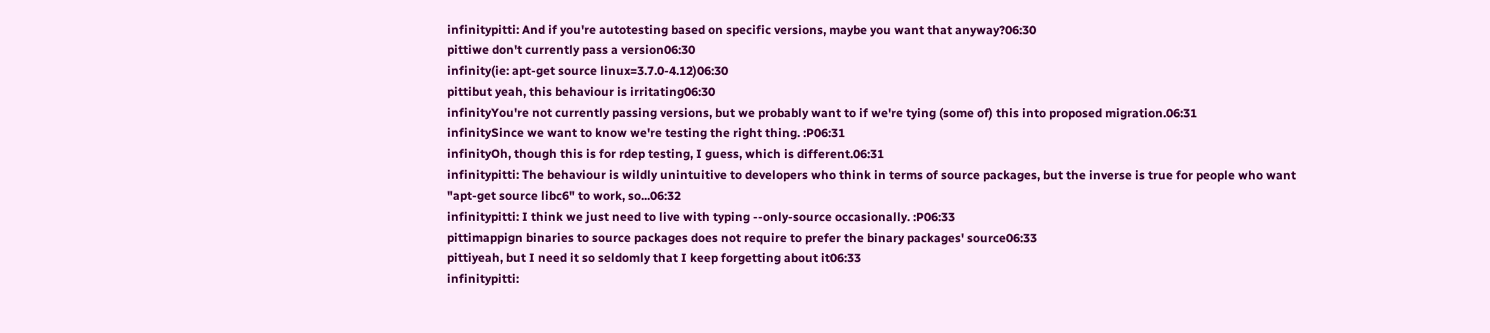infinitypitti: And if you're autotesting based on specific versions, maybe you want that anyway?06:30
pittiwe don't currently pass a version06:30
infinity(ie: apt-get source linux=3.7.0-4.12)06:30
pittibut yeah, this behaviour is irritating06:30
infinityYou're not currently passing versions, but we probably want to if we're tying (some of) this into proposed migration.06:31
infinitySince we want to know we're testing the right thing. :P06:31
infinityOh, though this is for rdep testing, I guess, which is different.06:31
infinitypitti: The behaviour is wildly unintuitive to developers who think in terms of source packages, but the inverse is true for people who want "apt-get source libc6" to work, so...06:32
infinitypitti: I think we just need to live with typing --only-source occasionally. :P06:33
pittimappign binaries to source packages does not require to prefer the binary packages' source06:33
pittiyeah, but I need it so seldomly that I keep forgetting about it06:33
infinitypitti: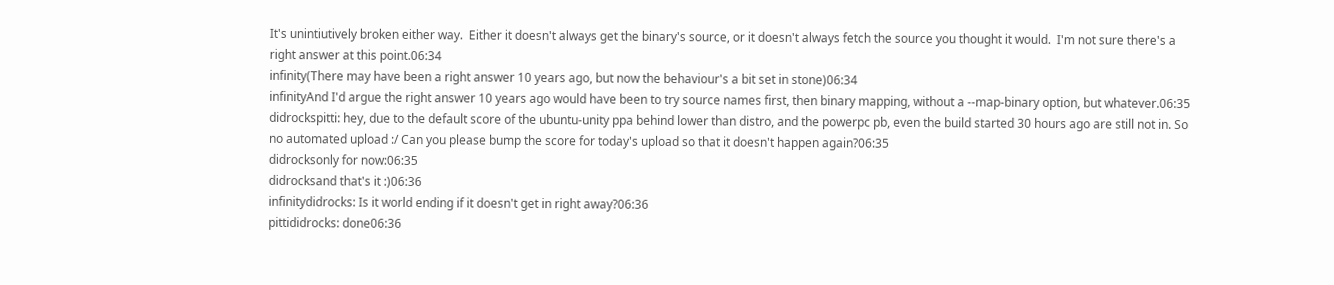It's unintiutively broken either way.  Either it doesn't always get the binary's source, or it doesn't always fetch the source you thought it would.  I'm not sure there's a right answer at this point.06:34
infinity(There may have been a right answer 10 years ago, but now the behaviour's a bit set in stone)06:34
infinityAnd I'd argue the right answer 10 years ago would have been to try source names first, then binary mapping, without a --map-binary option, but whatever.06:35
didrockspitti: hey, due to the default score of the ubuntu-unity ppa behind lower than distro, and the powerpc pb, even the build started 30 hours ago are still not in. So no automated upload :/ Can you please bump the score for today's upload so that it doesn't happen again?06:35
didrocksonly for now:06:35
didrocksand that's it :)06:36
infinitydidrocks: Is it world ending if it doesn't get in right away?06:36
pittididrocks: done06:36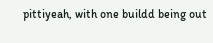pittiyeah, with one buildd being out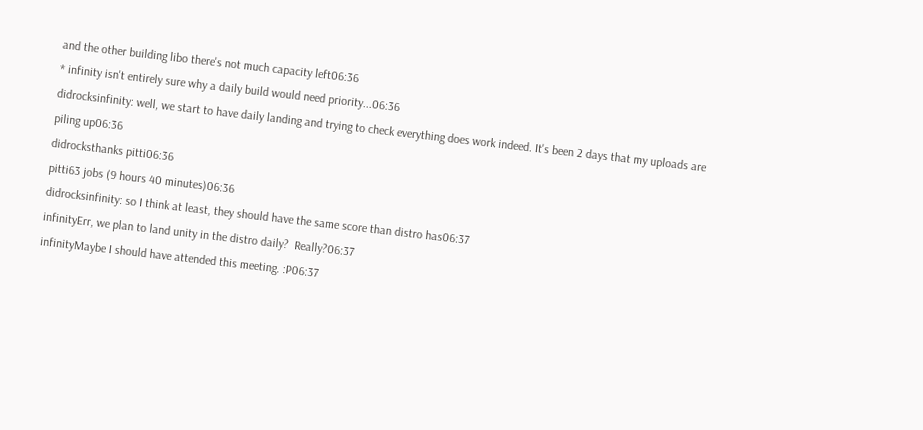and the other building libo there's not much capacity left06:36
* infinity isn't entirely sure why a daily build would need priority...06:36
didrocksinfinity: well, we start to have daily landing and trying to check everything does work indeed. It's been 2 days that my uploads are piling up06:36
didrocksthanks pitti06:36
pitti63 jobs (9 hours 40 minutes)06:36
didrocksinfinity: so I think at least, they should have the same score than distro has06:37
infinityErr, we plan to land unity in the distro daily?  Really?06:37
infinityMaybe I should have attended this meeting. :P06:37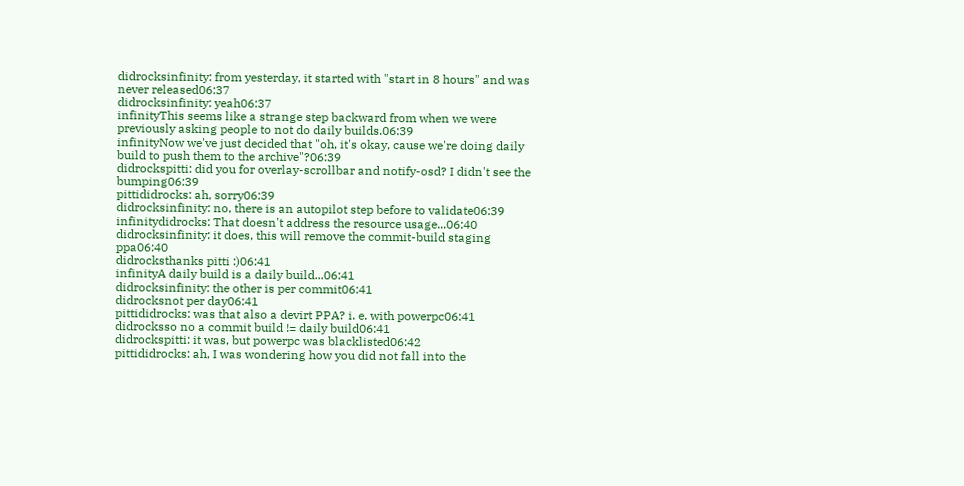didrocksinfinity: from yesterday, it started with "start in 8 hours" and was never released06:37
didrocksinfinity: yeah06:37
infinityThis seems like a strange step backward from when we were previously asking people to not do daily builds.06:39
infinityNow we've just decided that "oh, it's okay, cause we're doing daily build to push them to the archive"?06:39
didrockspitti: did you for overlay-scrollbar and notify-osd? I didn't see the bumping06:39
pittididrocks: ah, sorry06:39
didrocksinfinity: no, there is an autopilot step before to validate06:39
infinitydidrocks: That doesn't address the resource usage...06:40
didrocksinfinity: it does, this will remove the commit-build staging ppa06:40
didrocksthanks pitti :)06:41
infinityA daily build is a daily build...06:41
didrocksinfinity: the other is per commit06:41
didrocksnot per day06:41
pittididrocks: was that also a devirt PPA? i. e. with powerpc06:41
didrocksso no a commit build != daily build06:41
didrockspitti: it was, but powerpc was blacklisted06:42
pittididrocks: ah, I was wondering how you did not fall into the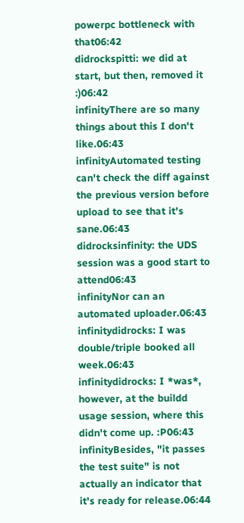powerpc bottleneck with that06:42
didrockspitti: we did at start, but then, removed it :)06:42
infinityThere are so many things about this I don't like.06:43
infinityAutomated testing can't check the diff against the previous version before upload to see that it's sane.06:43
didrocksinfinity: the UDS session was a good start to attend06:43
infinityNor can an automated uploader.06:43
infinitydidrocks: I was double/triple booked all week.06:43
infinitydidrocks: I *was*, however, at the buildd usage session, where this didn't come up. :P06:43
infinityBesides, "it passes the test suite" is not actually an indicator that it's ready for release.06:44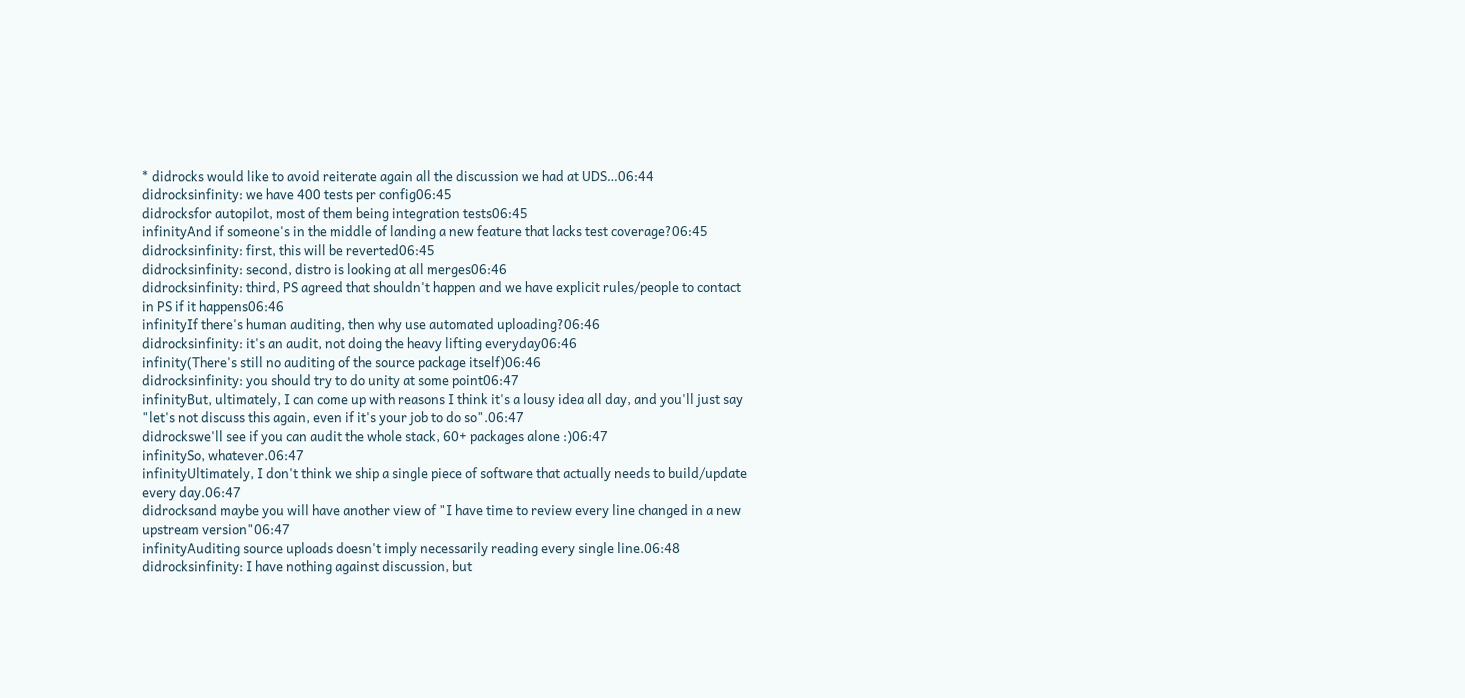* didrocks would like to avoid reiterate again all the discussion we had at UDS…06:44
didrocksinfinity: we have 400 tests per config06:45
didrocksfor autopilot, most of them being integration tests06:45
infinityAnd if someone's in the middle of landing a new feature that lacks test coverage?06:45
didrocksinfinity: first, this will be reverted06:45
didrocksinfinity: second, distro is looking at all merges06:46
didrocksinfinity: third, PS agreed that shouldn't happen and we have explicit rules/people to contact in PS if it happens06:46
infinityIf there's human auditing, then why use automated uploading?06:46
didrocksinfinity: it's an audit, not doing the heavy lifting everyday06:46
infinity(There's still no auditing of the source package itself)06:46
didrocksinfinity: you should try to do unity at some point06:47
infinityBut, ultimately, I can come up with reasons I think it's a lousy idea all day, and you'll just say "let's not discuss this again, even if it's your job to do so".06:47
didrockswe'll see if you can audit the whole stack, 60+ packages alone :)06:47
infinitySo, whatever.06:47
infinityUltimately, I don't think we ship a single piece of software that actually needs to build/update every day.06:47
didrocksand maybe you will have another view of "I have time to review every line changed in a new upstream version"06:47
infinityAuditing source uploads doesn't imply necessarily reading every single line.06:48
didrocksinfinity: I have nothing against discussion, but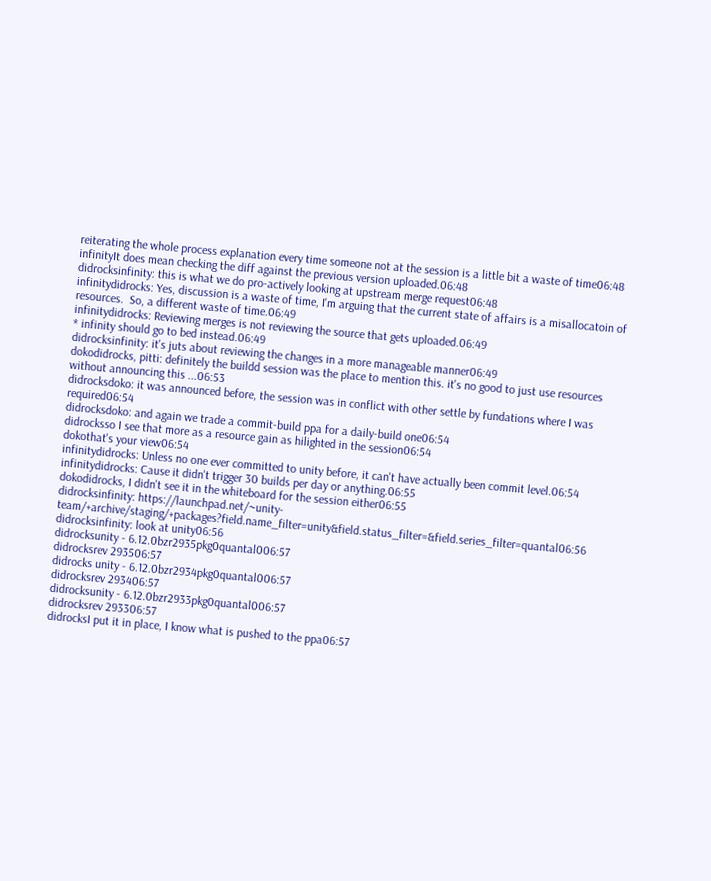reiterating the whole process explanation every time someone not at the session is a little bit a waste of time06:48
infinityIt does mean checking the diff against the previous version uploaded.06:48
didrocksinfinity: this is what we do pro-actively looking at upstream merge request06:48
infinitydidrocks: Yes, discussion is a waste of time, I'm arguing that the current state of affairs is a misallocatoin of resources.  So, a different waste of time.06:49
infinitydidrocks: Reviewing merges is not reviewing the source that gets uploaded.06:49
* infinity should go to bed instead.06:49
didrocksinfinity: it's juts about reviewing the changes in a more manageable manner06:49
dokodidrocks, pitti: definitely the buildd session was the place to mention this. it's no good to just use resources without announcing this ...06:53
didrocksdoko: it was announced before, the session was in conflict with other settle by fundations where I was required06:54
didrocksdoko: and again we trade a commit-build ppa for a daily-build one06:54
didrocksso I see that more as a resource gain as hilighted in the session06:54
dokothat's your view06:54
infinitydidrocks: Unless no one ever committed to unity before, it can't have actually been commit level.06:54
infinitydidrocks: Cause it didn't trigger 30 builds per day or anything.06:55
dokodidrocks, I didn't see it in the whiteboard for the session either06:55
didrocksinfinity: https://launchpad.net/~unity-team/+archive/staging/+packages?field.name_filter=unity&field.status_filter=&field.series_filter=quantal06:56
didrocksinfinity: look at unity06:56
didrocksunity - 6.12.0bzr2935pkg0quantal006:57
didrocksrev 293506:57
didrocks unity - 6.12.0bzr2934pkg0quantal006:57
didrocksrev 293406:57
didrocksunity - 6.12.0bzr2933pkg0quantal006:57
didrocksrev 293306:57
didrocksI put it in place, I know what is pushed to the ppa06:57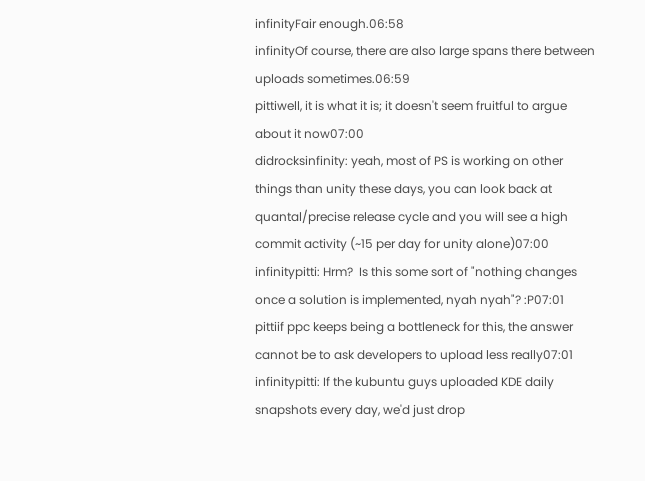infinityFair enough.06:58
infinityOf course, there are also large spans there between uploads sometimes.06:59
pittiwell, it is what it is; it doesn't seem fruitful to argue about it now07:00
didrocksinfinity: yeah, most of PS is working on other things than unity these days, you can look back at quantal/precise release cycle and you will see a high commit activity (~15 per day for unity alone)07:00
infinitypitti: Hrm?  Is this some sort of "nothing changes once a solution is implemented, nyah nyah"? :P07:01
pittiif ppc keeps being a bottleneck for this, the answer cannot be to ask developers to upload less really07:01
infinitypitti: If the kubuntu guys uploaded KDE daily snapshots every day, we'd just drop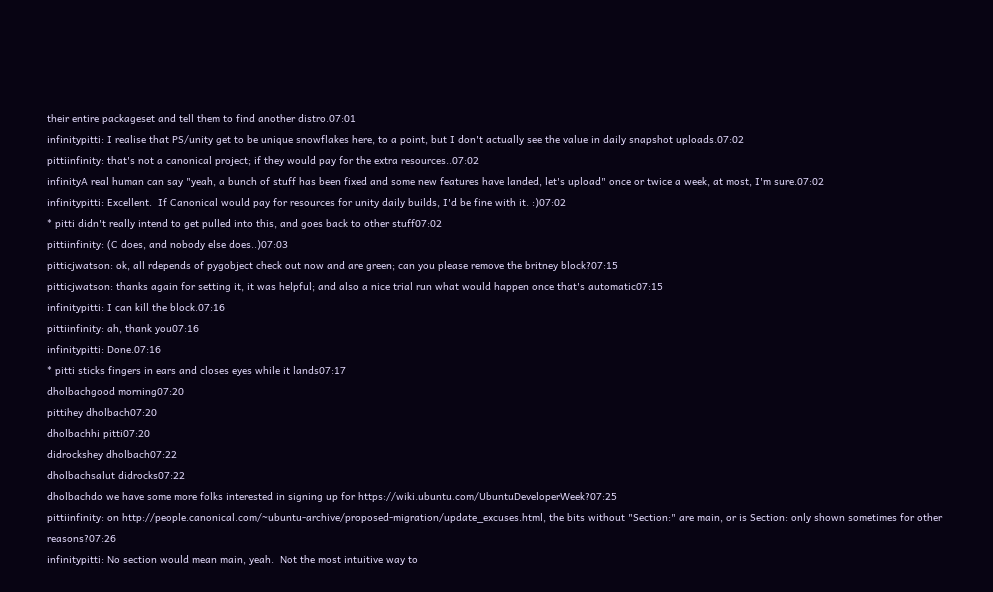their entire packageset and tell them to find another distro.07:01
infinitypitti: I realise that PS/unity get to be unique snowflakes here, to a point, but I don't actually see the value in daily snapshot uploads.07:02
pittiinfinity: that's not a canonical project; if they would pay for the extra resources..07:02
infinityA real human can say "yeah, a bunch of stuff has been fixed and some new features have landed, let's upload" once or twice a week, at most, I'm sure.07:02
infinitypitti: Excellent.  If Canonical would pay for resources for unity daily builds, I'd be fine with it. :)07:02
* pitti didn't really intend to get pulled into this, and goes back to other stuff07:02
pittiinfinity: (C does, and nobody else does..)07:03
pitticjwatson: ok, all rdepends of pygobject check out now and are green; can you please remove the britney block?07:15
pitticjwatson: thanks again for setting it, it was helpful; and also a nice trial run what would happen once that's automatic07:15
infinitypitti: I can kill the block.07:16
pittiinfinity: ah, thank you07:16
infinitypitti: Done.07:16
* pitti sticks fingers in ears and closes eyes while it lands07:17
dholbachgood morning07:20
pittihey dholbach07:20
dholbachhi pitti07:20
didrockshey dholbach07:22
dholbachsalut didrocks07:22
dholbachdo we have some more folks interested in signing up for https://wiki.ubuntu.com/UbuntuDeveloperWeek?07:25
pittiinfinity: on http://people.canonical.com/~ubuntu-archive/proposed-migration/update_excuses.html, the bits without "Section:" are main, or is Section: only shown sometimes for other reasons?07:26
infinitypitti: No section would mean main, yeah.  Not the most intuitive way to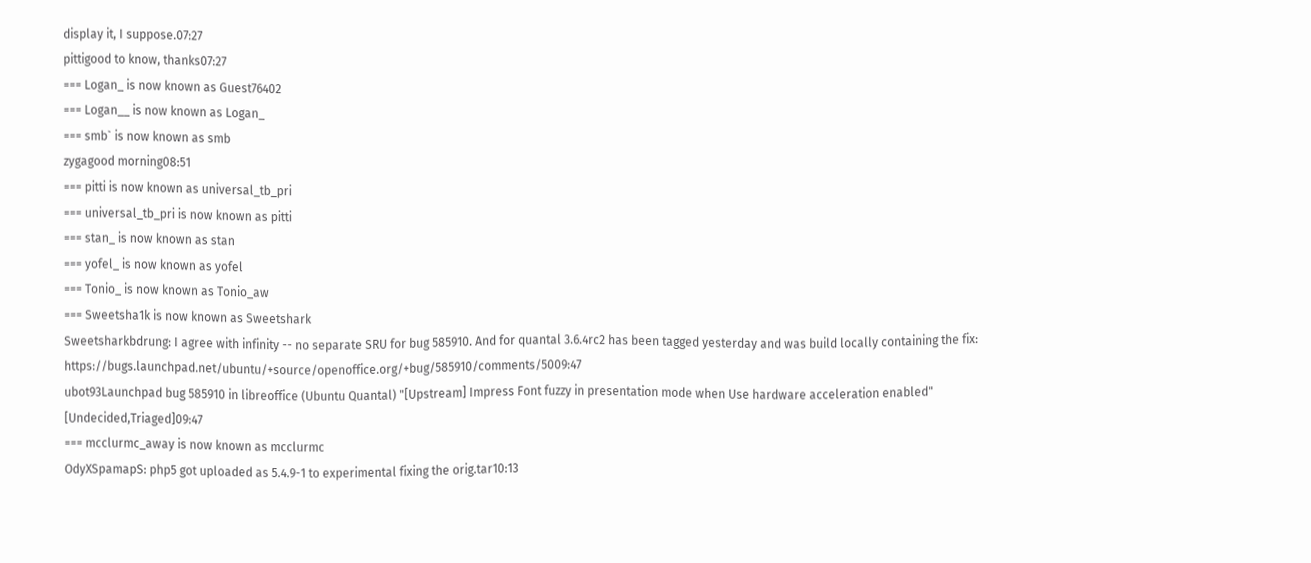display it, I suppose.07:27
pittigood to know, thanks07:27
=== Logan_ is now known as Guest76402
=== Logan__ is now known as Logan_
=== smb` is now known as smb
zygagood morning08:51
=== pitti is now known as universal_tb_pri
=== universal_tb_pri is now known as pitti
=== stan_ is now known as stan
=== yofel_ is now known as yofel
=== Tonio_ is now known as Tonio_aw
=== Sweetsha1k is now known as Sweetshark
Sweetsharkbdrung: I agree with infinity -- no separate SRU for bug 585910. And for quantal 3.6.4rc2 has been tagged yesterday and was build locally containing the fix: https://bugs.launchpad.net/ubuntu/+source/openoffice.org/+bug/585910/comments/5009:47
ubot93Launchpad bug 585910 in libreoffice (Ubuntu Quantal) "[Upstream] Impress Font fuzzy in presentation mode when Use hardware acceleration enabled" [Undecided,Triaged]09:47
=== mcclurmc_away is now known as mcclurmc
OdyXSpamapS: php5 got uploaded as 5.4.9-1 to experimental fixing the orig.tar10:13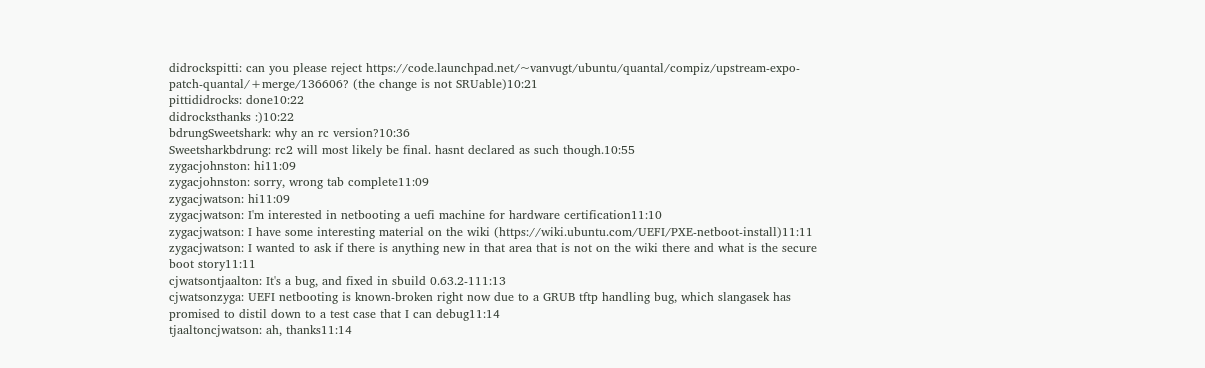didrockspitti: can you please reject https://code.launchpad.net/~vanvugt/ubuntu/quantal/compiz/upstream-expo-patch-quantal/+merge/136606? (the change is not SRUable)10:21
pittididrocks: done10:22
didrocksthanks :)10:22
bdrungSweetshark: why an rc version?10:36
Sweetsharkbdrung: rc2 will most likely be final. hasnt declared as such though.10:55
zygacjohnston: hi11:09
zygacjohnston: sorry, wrong tab complete11:09
zygacjwatson: hi11:09
zygacjwatson: I'm interested in netbooting a uefi machine for hardware certification11:10
zygacjwatson: I have some interesting material on the wiki (https://wiki.ubuntu.com/UEFI/PXE-netboot-install)11:11
zygacjwatson: I wanted to ask if there is anything new in that area that is not on the wiki there and what is the secure boot story11:11
cjwatsontjaalton: It's a bug, and fixed in sbuild 0.63.2-111:13
cjwatsonzyga: UEFI netbooting is known-broken right now due to a GRUB tftp handling bug, which slangasek has promised to distil down to a test case that I can debug11:14
tjaaltoncjwatson: ah, thanks11:14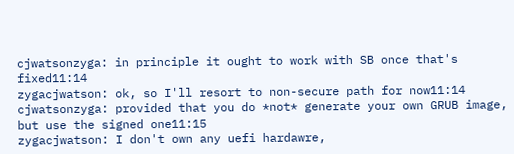cjwatsonzyga: in principle it ought to work with SB once that's fixed11:14
zygacjwatson: ok, so I'll resort to non-secure path for now11:14
cjwatsonzyga: provided that you do *not* generate your own GRUB image, but use the signed one11:15
zygacjwatson: I don't own any uefi hardawre,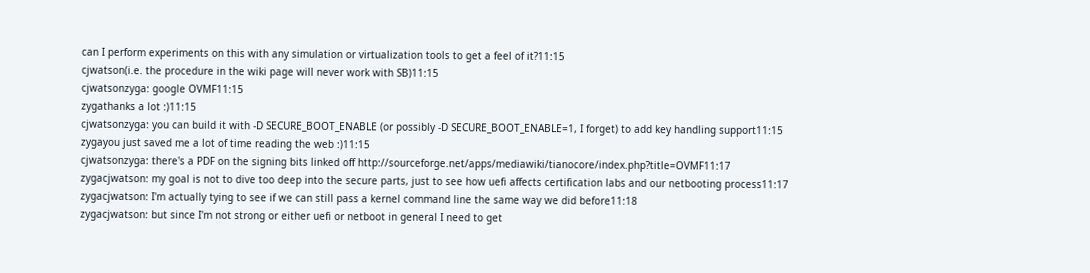can I perform experiments on this with any simulation or virtualization tools to get a feel of it?11:15
cjwatson(i.e. the procedure in the wiki page will never work with SB)11:15
cjwatsonzyga: google OVMF11:15
zygathanks a lot :)11:15
cjwatsonzyga: you can build it with -D SECURE_BOOT_ENABLE (or possibly -D SECURE_BOOT_ENABLE=1, I forget) to add key handling support11:15
zygayou just saved me a lot of time reading the web :)11:15
cjwatsonzyga: there's a PDF on the signing bits linked off http://sourceforge.net/apps/mediawiki/tianocore/index.php?title=OVMF11:17
zygacjwatson: my goal is not to dive too deep into the secure parts, just to see how uefi affects certification labs and our netbooting process11:17
zygacjwatson: I'm actually tying to see if we can still pass a kernel command line the same way we did before11:18
zygacjwatson: but since I'm not strong or either uefi or netboot in general I need to get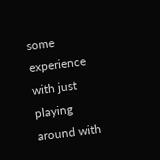some experience with just playing around with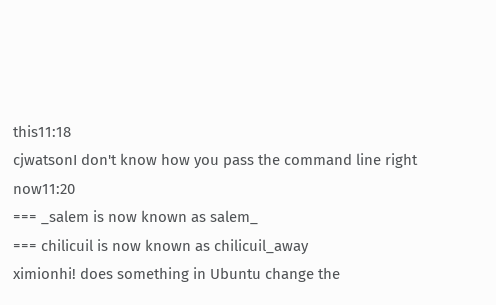this11:18
cjwatsonI don't know how you pass the command line right now11:20
=== _salem is now known as salem_
=== chilicuil is now known as chilicuil_away
ximionhi! does something in Ubuntu change the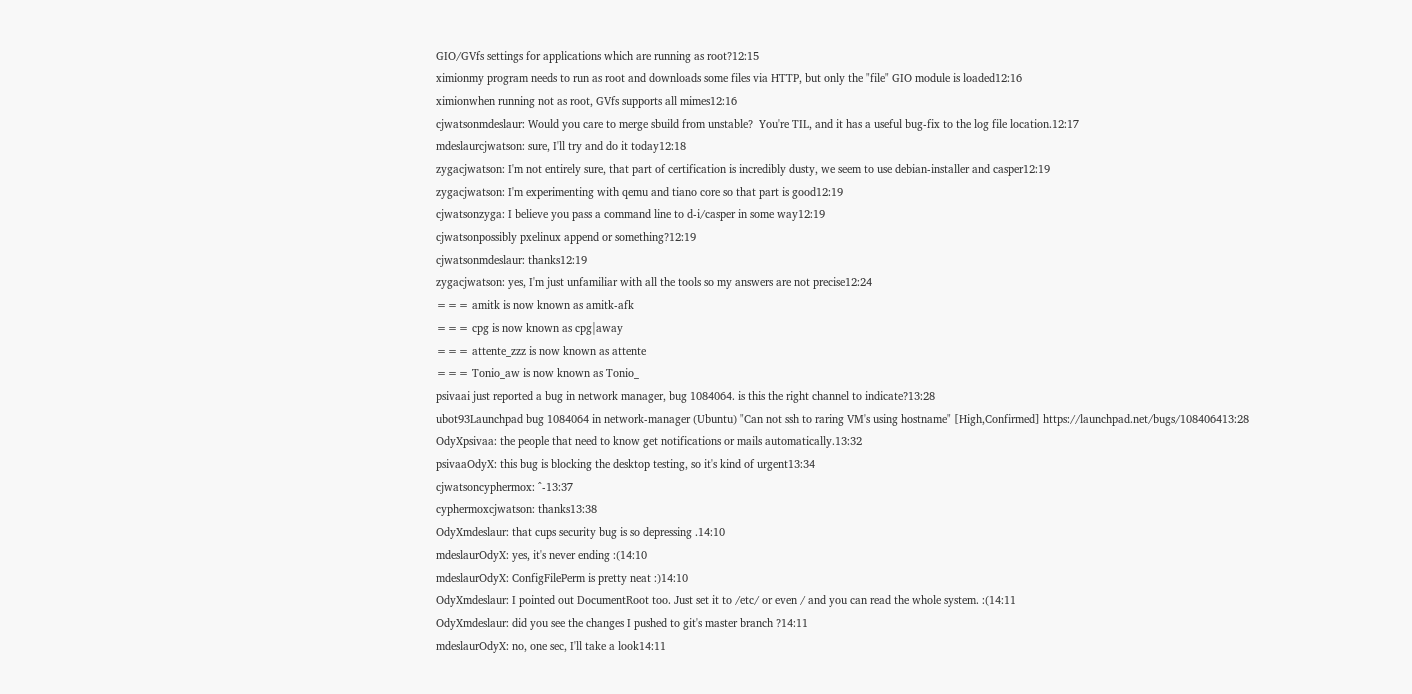GIO/GVfs settings for applications which are running as root?12:15
ximionmy program needs to run as root and downloads some files via HTTP, but only the "file" GIO module is loaded12:16
ximionwhen running not as root, GVfs supports all mimes12:16
cjwatsonmdeslaur: Would you care to merge sbuild from unstable?  You're TIL, and it has a useful bug-fix to the log file location.12:17
mdeslaurcjwatson: sure, I'll try and do it today12:18
zygacjwatson: I'm not entirely sure, that part of certification is incredibly dusty, we seem to use debian-installer and casper12:19
zygacjwatson: I'm experimenting with qemu and tiano core so that part is good12:19
cjwatsonzyga: I believe you pass a command line to d-i/casper in some way12:19
cjwatsonpossibly pxelinux append or something?12:19
cjwatsonmdeslaur: thanks12:19
zygacjwatson: yes, I'm just unfamiliar with all the tools so my answers are not precise12:24
=== amitk is now known as amitk-afk
=== cpg is now known as cpg|away
=== attente_zzz is now known as attente
=== Tonio_aw is now known as Tonio_
psivaai just reported a bug in network manager, bug 1084064. is this the right channel to indicate?13:28
ubot93Launchpad bug 1084064 in network-manager (Ubuntu) "Can not ssh to raring VM's using hostname" [High,Confirmed] https://launchpad.net/bugs/108406413:28
OdyXpsivaa: the people that need to know get notifications or mails automatically.13:32
psivaaOdyX: this bug is blocking the desktop testing, so it's kind of urgent13:34
cjwatsoncyphermox: ^-13:37
cyphermoxcjwatson: thanks13:38
OdyXmdeslaur: that cups security bug is so depressing .14:10
mdeslaurOdyX: yes, it's never ending :(14:10
mdeslaurOdyX: ConfigFilePerm is pretty neat :)14:10
OdyXmdeslaur: I pointed out DocumentRoot too. Just set it to /etc/ or even / and you can read the whole system. :(14:11
OdyXmdeslaur: did you see the changes I pushed to git's master branch ?14:11
mdeslaurOdyX: no, one sec, I'll take a look14:11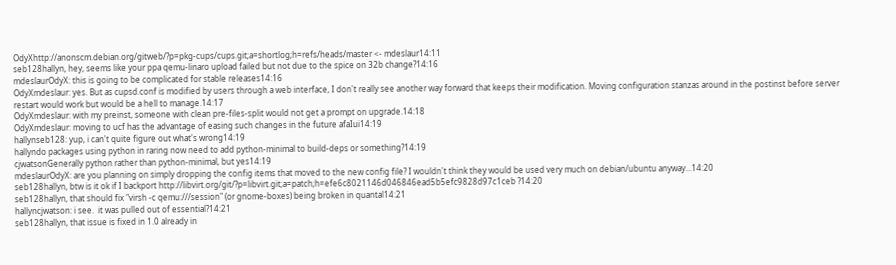OdyXhttp://anonscm.debian.org/gitweb/?p=pkg-cups/cups.git;a=shortlog;h=refs/heads/master <- mdeslaur14:11
seb128hallyn, hey, seems like your ppa qemu-linaro upload failed but not due to the spice on 32b change?14:16
mdeslaurOdyX: this is going to be complicated for stable releases14:16
OdyXmdeslaur: yes. But as cupsd.conf is modified by users through a web interface, I don't really see another way forward that keeps their modification. Moving configuration stanzas around in the postinst before server restart would work but would be a hell to manage.14:17
OdyXmdeslaur: with my preinst, someone with clean pre-files-split would not get a prompt on upgrade.14:18
OdyXmdeslaur: moving to ucf has the advantage of easing such changes in the future afaIui14:19
hallynseb128: yup, i can't quite figure out what's wrong14:19
hallyndo packages using python in raring now need to add python-minimal to build-deps or something?14:19
cjwatsonGenerally python rather than python-minimal, but yes14:19
mdeslaurOdyX: are you planning on simply dropping the config items that moved to the new config file? I wouldn't think they would be used very much on debian/ubuntu anyway...14:20
seb128hallyn, btw is it ok if I backport http://libvirt.org/git/?p=libvirt.git;a=patch;h=efe6c8021146d046846ead5b5efc9828d97c1ceb ?14:20
seb128hallyn, that should fix "virsh -c qemu:///session" (or gnome-boxes) being broken in quantal14:21
hallyncjwatson: i see.  it was pulled out of essential?14:21
seb128hallyn, that issue is fixed in 1.0 already in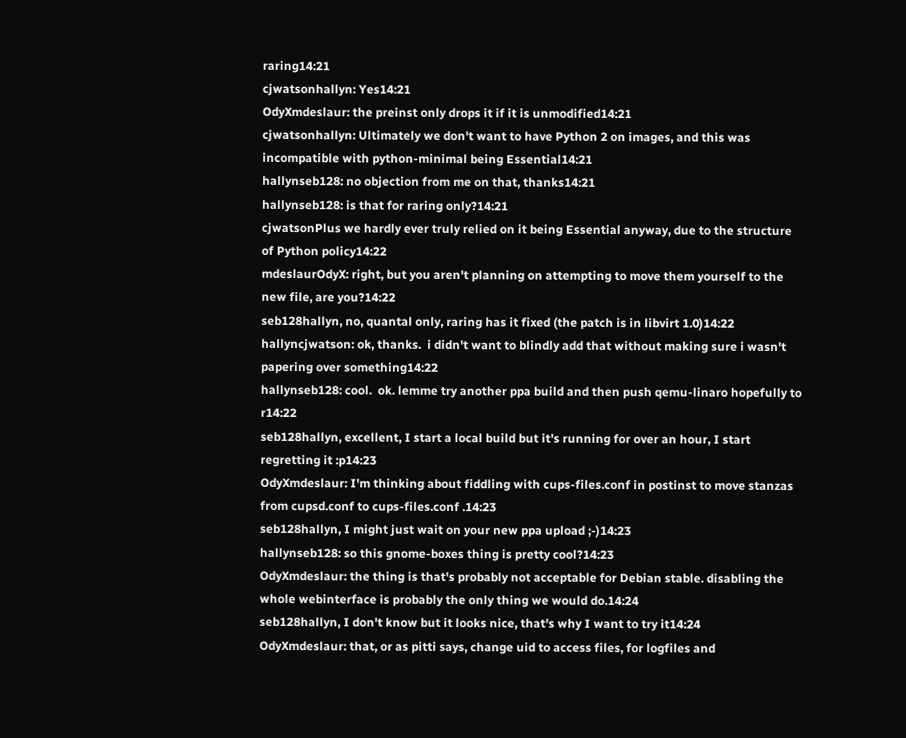raring14:21
cjwatsonhallyn: Yes14:21
OdyXmdeslaur: the preinst only drops it if it is unmodified14:21
cjwatsonhallyn: Ultimately we don't want to have Python 2 on images, and this was incompatible with python-minimal being Essential14:21
hallynseb128: no objection from me on that, thanks14:21
hallynseb128: is that for raring only?14:21
cjwatsonPlus we hardly ever truly relied on it being Essential anyway, due to the structure of Python policy14:22
mdeslaurOdyX: right, but you aren't planning on attempting to move them yourself to the new file, are you?14:22
seb128hallyn, no, quantal only, raring has it fixed (the patch is in libvirt 1.0)14:22
hallyncjwatson: ok, thanks.  i didn't want to blindly add that without making sure i wasn't papering over something14:22
hallynseb128: cool.  ok. lemme try another ppa build and then push qemu-linaro hopefully to r14:22
seb128hallyn, excellent, I start a local build but it's running for over an hour, I start regretting it :p14:23
OdyXmdeslaur: I'm thinking about fiddling with cups-files.conf in postinst to move stanzas from cupsd.conf to cups-files.conf .14:23
seb128hallyn, I might just wait on your new ppa upload ;-)14:23
hallynseb128: so this gnome-boxes thing is pretty cool?14:23
OdyXmdeslaur: the thing is that's probably not acceptable for Debian stable. disabling the whole webinterface is probably the only thing we would do.14:24
seb128hallyn, I don't know but it looks nice, that's why I want to try it14:24
OdyXmdeslaur: that, or as pitti says, change uid to access files, for logfiles and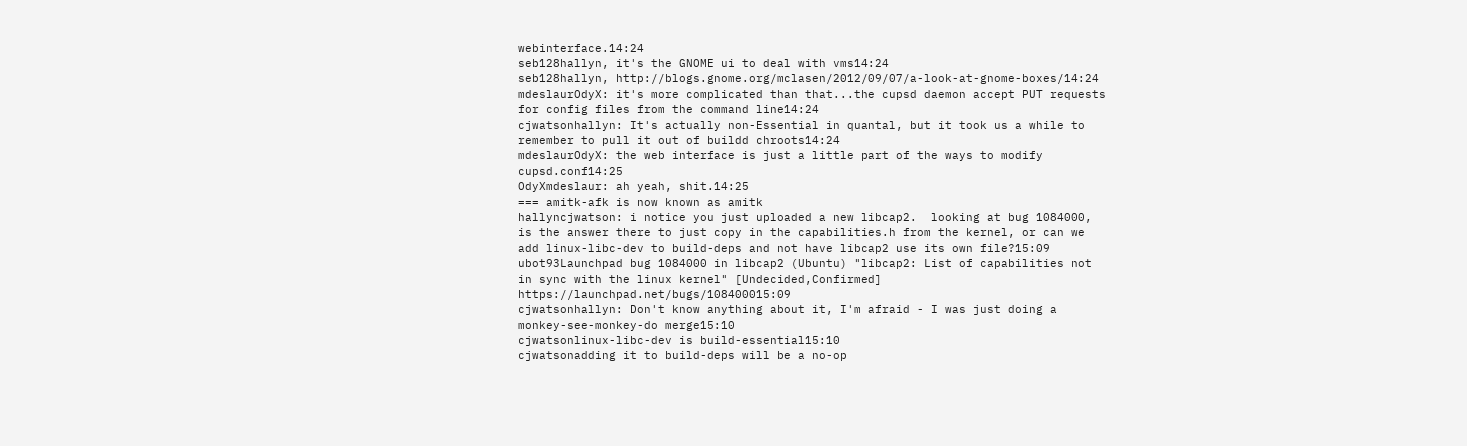webinterface.14:24
seb128hallyn, it's the GNOME ui to deal with vms14:24
seb128hallyn, http://blogs.gnome.org/mclasen/2012/09/07/a-look-at-gnome-boxes/14:24
mdeslaurOdyX: it's more complicated than that...the cupsd daemon accept PUT requests for config files from the command line14:24
cjwatsonhallyn: It's actually non-Essential in quantal, but it took us a while to remember to pull it out of buildd chroots14:24
mdeslaurOdyX: the web interface is just a little part of the ways to modify cupsd.conf14:25
OdyXmdeslaur: ah yeah, shit.14:25
=== amitk-afk is now known as amitk
hallyncjwatson: i notice you just uploaded a new libcap2.  looking at bug 1084000, is the answer there to just copy in the capabilities.h from the kernel, or can we add linux-libc-dev to build-deps and not have libcap2 use its own file?15:09
ubot93Launchpad bug 1084000 in libcap2 (Ubuntu) "libcap2: List of capabilities not in sync with the linux kernel" [Undecided,Confirmed] https://launchpad.net/bugs/108400015:09
cjwatsonhallyn: Don't know anything about it, I'm afraid - I was just doing a monkey-see-monkey-do merge15:10
cjwatsonlinux-libc-dev is build-essential15:10
cjwatsonadding it to build-deps will be a no-op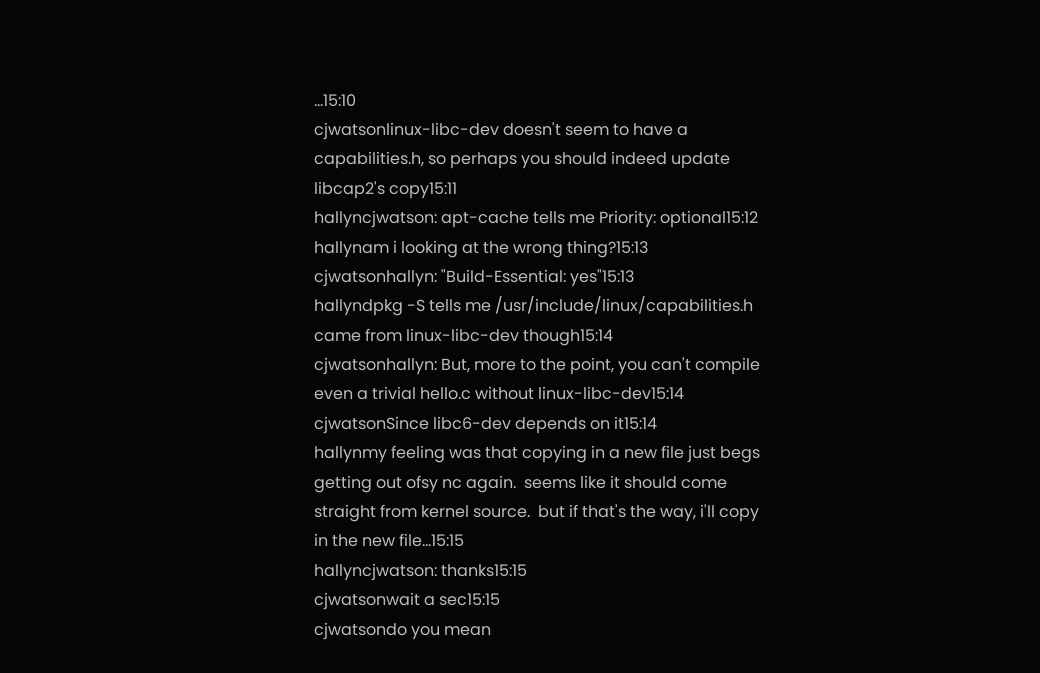...15:10
cjwatsonlinux-libc-dev doesn't seem to have a capabilities.h, so perhaps you should indeed update libcap2's copy15:11
hallyncjwatson: apt-cache tells me Priority: optional15:12
hallynam i looking at the wrong thing?15:13
cjwatsonhallyn: "Build-Essential: yes"15:13
hallyndpkg -S tells me /usr/include/linux/capabilities.h came from linux-libc-dev though15:14
cjwatsonhallyn: But, more to the point, you can't compile even a trivial hello.c without linux-libc-dev15:14
cjwatsonSince libc6-dev depends on it15:14
hallynmy feeling was that copying in a new file just begs getting out ofsy nc again.  seems like it should come straight from kernel source.  but if that's the way, i'll copy in the new file...15:15
hallyncjwatson: thanks15:15
cjwatsonwait a sec15:15
cjwatsondo you mean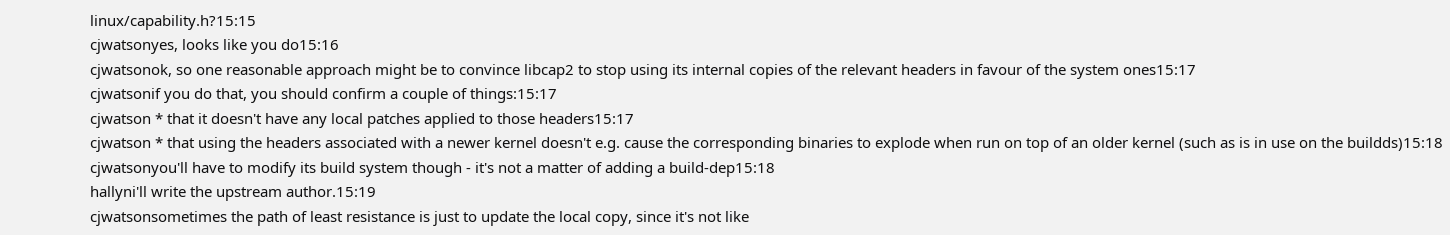linux/capability.h?15:15
cjwatsonyes, looks like you do15:16
cjwatsonok, so one reasonable approach might be to convince libcap2 to stop using its internal copies of the relevant headers in favour of the system ones15:17
cjwatsonif you do that, you should confirm a couple of things:15:17
cjwatson * that it doesn't have any local patches applied to those headers15:17
cjwatson * that using the headers associated with a newer kernel doesn't e.g. cause the corresponding binaries to explode when run on top of an older kernel (such as is in use on the buildds)15:18
cjwatsonyou'll have to modify its build system though - it's not a matter of adding a build-dep15:18
hallyni'll write the upstream author.15:19
cjwatsonsometimes the path of least resistance is just to update the local copy, since it's not like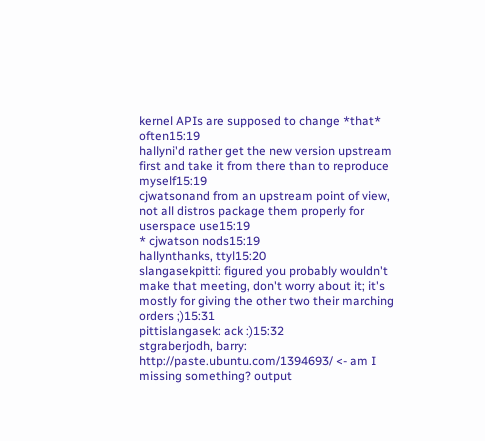kernel APIs are supposed to change *that* often15:19
hallyni'd rather get the new version upstream first and take it from there than to reproduce myself15:19
cjwatsonand from an upstream point of view, not all distros package them properly for userspace use15:19
* cjwatson nods15:19
hallynthanks, ttyl15:20
slangasekpitti: figured you probably wouldn't make that meeting, don't worry about it; it's mostly for giving the other two their marching orders ;)15:31
pittislangasek: ack :)15:32
stgraberjodh, barry: http://paste.ubuntu.com/1394693/ <- am I missing something? output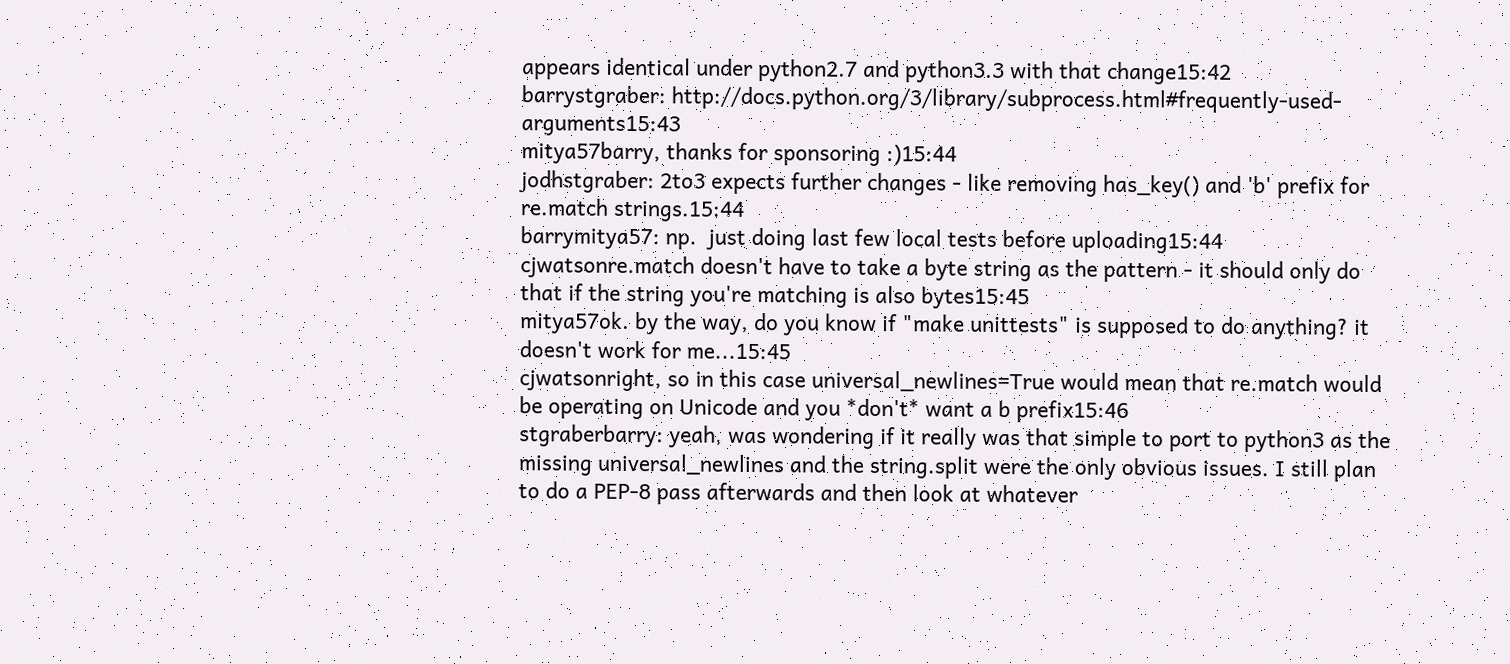appears identical under python2.7 and python3.3 with that change15:42
barrystgraber: http://docs.python.org/3/library/subprocess.html#frequently-used-arguments15:43
mitya57barry, thanks for sponsoring :)15:44
jodhstgraber: 2to3 expects further changes - like removing has_key() and 'b' prefix for re.match strings.15:44
barrymitya57: np.  just doing last few local tests before uploading15:44
cjwatsonre.match doesn't have to take a byte string as the pattern - it should only do that if the string you're matching is also bytes15:45
mitya57ok. by the way, do you know if "make unittests" is supposed to do anything? it doesn't work for me...15:45
cjwatsonright, so in this case universal_newlines=True would mean that re.match would be operating on Unicode and you *don't* want a b prefix15:46
stgraberbarry: yeah, was wondering if it really was that simple to port to python3 as the missing universal_newlines and the string.split were the only obvious issues. I still plan to do a PEP-8 pass afterwards and then look at whatever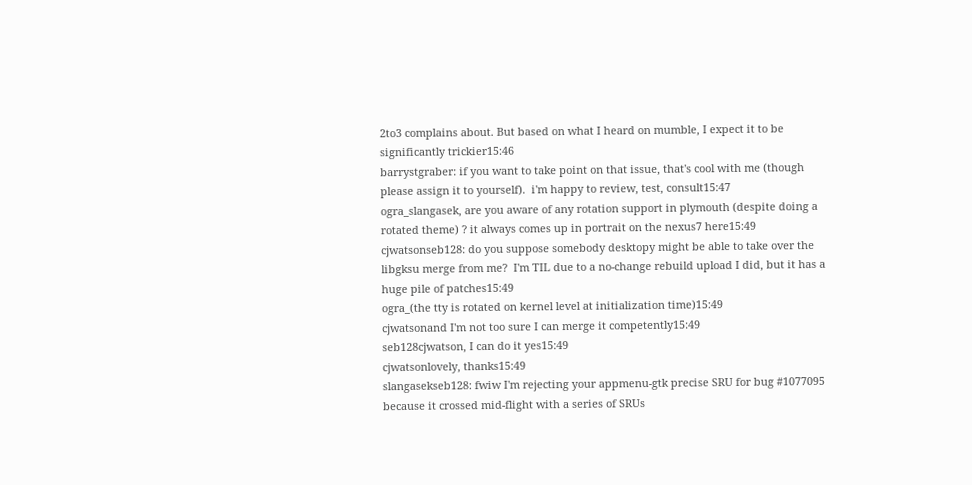2to3 complains about. But based on what I heard on mumble, I expect it to be significantly trickier15:46
barrystgraber: if you want to take point on that issue, that's cool with me (though please assign it to yourself).  i'm happy to review, test, consult15:47
ogra_slangasek, are you aware of any rotation support in plymouth (despite doing a rotated theme) ? it always comes up in portrait on the nexus7 here15:49
cjwatsonseb128: do you suppose somebody desktopy might be able to take over the libgksu merge from me?  I'm TIL due to a no-change rebuild upload I did, but it has a huge pile of patches15:49
ogra_(the tty is rotated on kernel level at initialization time)15:49
cjwatsonand I'm not too sure I can merge it competently15:49
seb128cjwatson, I can do it yes15:49
cjwatsonlovely, thanks15:49
slangasekseb128: fwiw I'm rejecting your appmenu-gtk precise SRU for bug #1077095 because it crossed mid-flight with a series of SRUs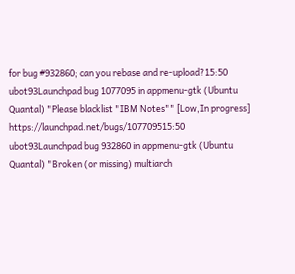for bug #932860; can you rebase and re-upload?15:50
ubot93Launchpad bug 1077095 in appmenu-gtk (Ubuntu Quantal) "Please blacklist "IBM Notes"" [Low,In progress] https://launchpad.net/bugs/107709515:50
ubot93Launchpad bug 932860 in appmenu-gtk (Ubuntu Quantal) "Broken (or missing) multiarch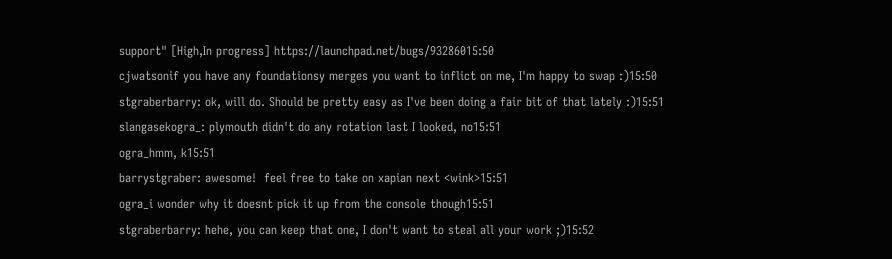support" [High,In progress] https://launchpad.net/bugs/93286015:50
cjwatsonif you have any foundationsy merges you want to inflict on me, I'm happy to swap :)15:50
stgraberbarry: ok, will do. Should be pretty easy as I've been doing a fair bit of that lately :)15:51
slangasekogra_: plymouth didn't do any rotation last I looked, no15:51
ogra_hmm, k15:51
barrystgraber: awesome!  feel free to take on xapian next <wink>15:51
ogra_i wonder why it doesnt pick it up from the console though15:51
stgraberbarry: hehe, you can keep that one, I don't want to steal all your work ;)15:52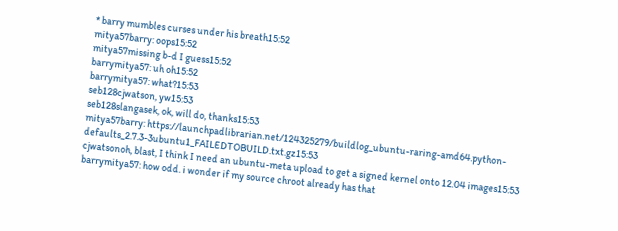* barry mumbles curses under his breath15:52
mitya57barry: oops15:52
mitya57missing b-d I guess15:52
barrymitya57: uh oh15:52
barrymitya57: what?15:53
seb128cjwatson, yw15:53
seb128slangasek, ok, will do, thanks15:53
mitya57barry: https://launchpadlibrarian.net/124325279/buildlog_ubuntu-raring-amd64.python-defaults_2.7.3-3ubuntu1_FAILEDTOBUILD.txt.gz15:53
cjwatsonoh, blast, I think I need an ubuntu-meta upload to get a signed kernel onto 12.04 images15:53
barrymitya57: how odd. i wonder if my source chroot already has that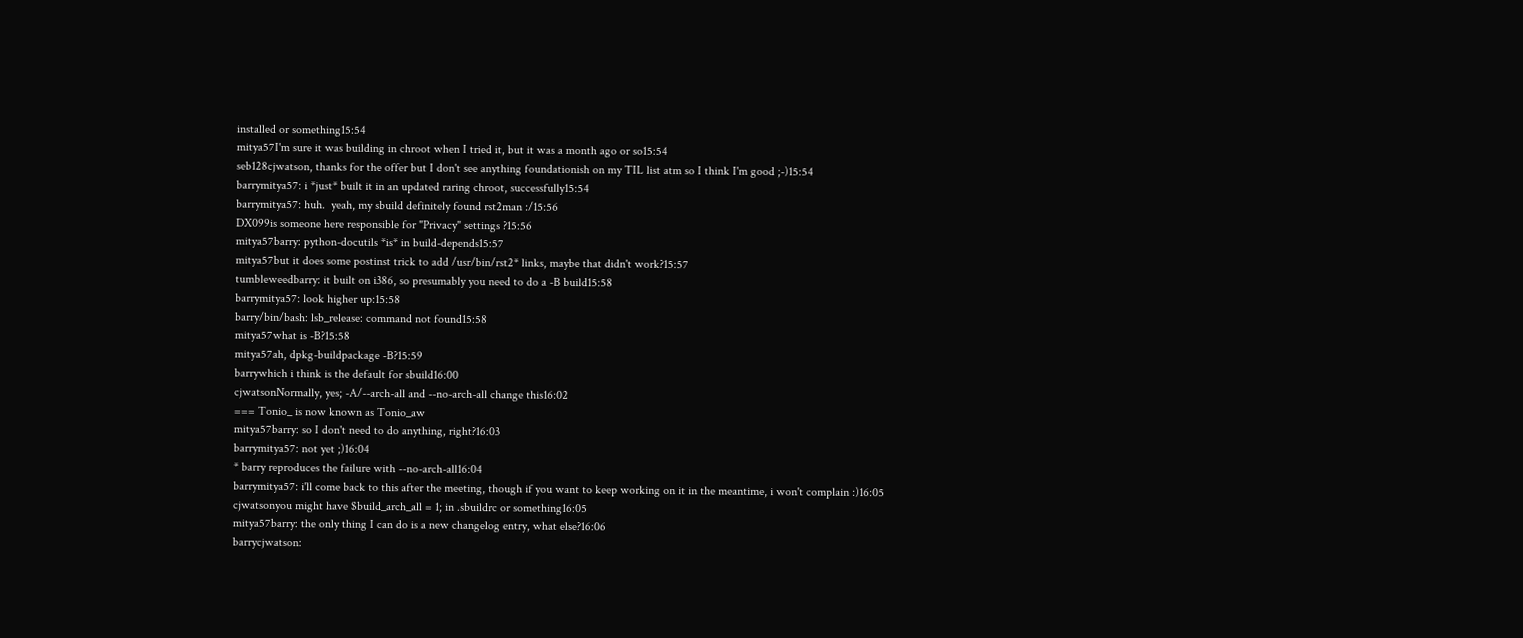installed or something15:54
mitya57I'm sure it was building in chroot when I tried it, but it was a month ago or so15:54
seb128cjwatson, thanks for the offer but I don't see anything foundationish on my TIL list atm so I think I'm good ;-)15:54
barrymitya57: i *just* built it in an updated raring chroot, successfully15:54
barrymitya57: huh.  yeah, my sbuild definitely found rst2man :/15:56
DX099is someone here responsible for "Privacy" settings ?15:56
mitya57barry: python-docutils *is* in build-depends15:57
mitya57but it does some postinst trick to add /usr/bin/rst2* links, maybe that didn't work?15:57
tumbleweedbarry: it built on i386, so presumably you need to do a -B build15:58
barrymitya57: look higher up:15:58
barry/bin/bash: lsb_release: command not found15:58
mitya57what is -B?15:58
mitya57ah, dpkg-buildpackage -B?15:59
barrywhich i think is the default for sbuild16:00
cjwatsonNormally, yes; -A/--arch-all and --no-arch-all change this16:02
=== Tonio_ is now known as Tonio_aw
mitya57barry: so I don't need to do anything, right?16:03
barrymitya57: not yet ;)16:04
* barry reproduces the failure with --no-arch-all16:04
barrymitya57: i'll come back to this after the meeting, though if you want to keep working on it in the meantime, i won't complain :)16:05
cjwatsonyou might have $build_arch_all = 1; in .sbuildrc or something16:05
mitya57barry: the only thing I can do is a new changelog entry, what else?16:06
barrycjwatson: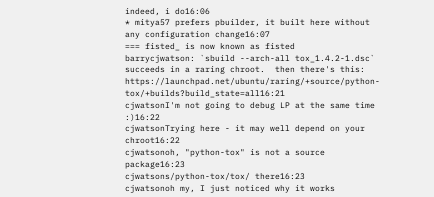indeed, i do16:06
* mitya57 prefers pbuilder, it built here without any configuration change16:07
=== fisted_ is now known as fisted
barrycjwatson: `sbuild --arch-all tox_1.4.2-1.dsc` succeeds in a raring chroot.  then there's this: https://launchpad.net/ubuntu/raring/+source/python-tox/+builds?build_state=all16:21
cjwatsonI'm not going to debug LP at the same time :)16:22
cjwatsonTrying here - it may well depend on your chroot16:22
cjwatsonoh, "python-tox" is not a source package16:23
cjwatsons/python-tox/tox/ there16:23
cjwatsonoh my, I just noticed why it works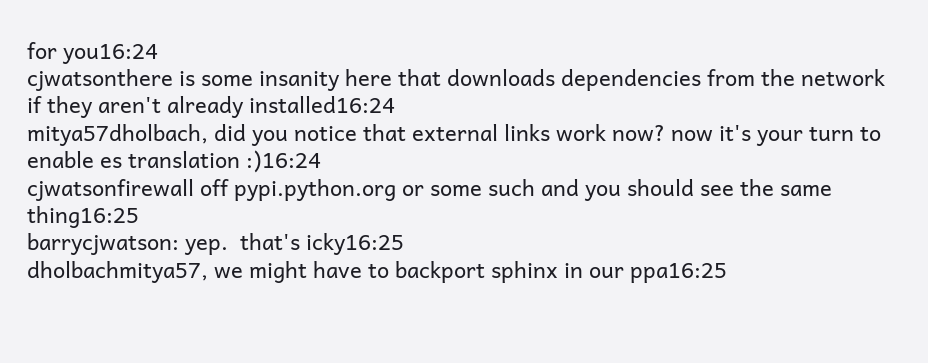for you16:24
cjwatsonthere is some insanity here that downloads dependencies from the network if they aren't already installed16:24
mitya57dholbach, did you notice that external links work now? now it's your turn to enable es translation :)16:24
cjwatsonfirewall off pypi.python.org or some such and you should see the same thing16:25
barrycjwatson: yep.  that's icky16:25
dholbachmitya57, we might have to backport sphinx in our ppa16:25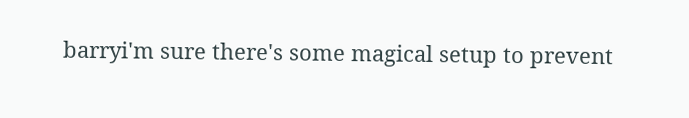barryi'm sure there's some magical setup to prevent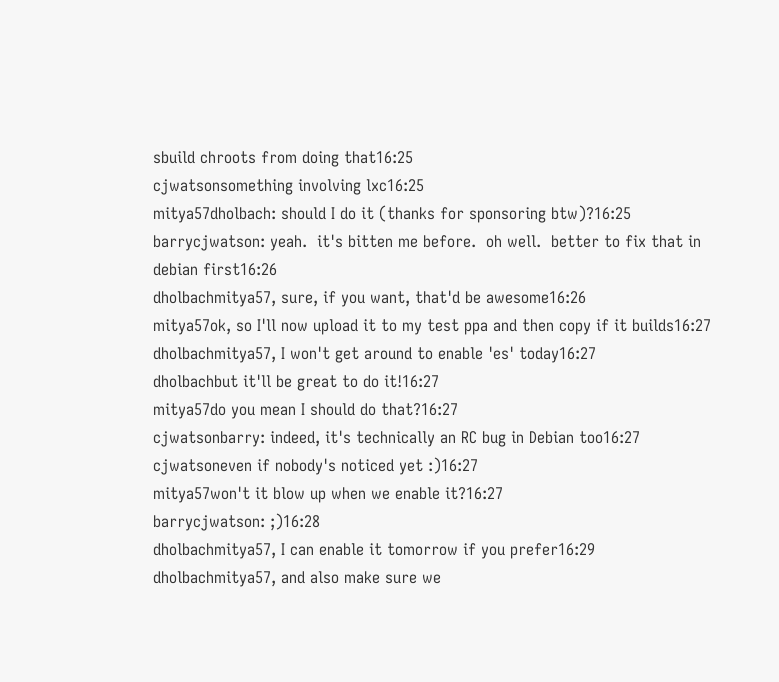sbuild chroots from doing that16:25
cjwatsonsomething involving lxc16:25
mitya57dholbach: should I do it (thanks for sponsoring btw)?16:25
barrycjwatson: yeah.  it's bitten me before.  oh well.  better to fix that in debian first16:26
dholbachmitya57, sure, if you want, that'd be awesome16:26
mitya57ok, so I'll now upload it to my test ppa and then copy if it builds16:27
dholbachmitya57, I won't get around to enable 'es' today16:27
dholbachbut it'll be great to do it!16:27
mitya57do you mean I should do that?16:27
cjwatsonbarry: indeed, it's technically an RC bug in Debian too16:27
cjwatsoneven if nobody's noticed yet :)16:27
mitya57won't it blow up when we enable it?16:27
barrycjwatson: ;)16:28
dholbachmitya57, I can enable it tomorrow if you prefer16:29
dholbachmitya57, and also make sure we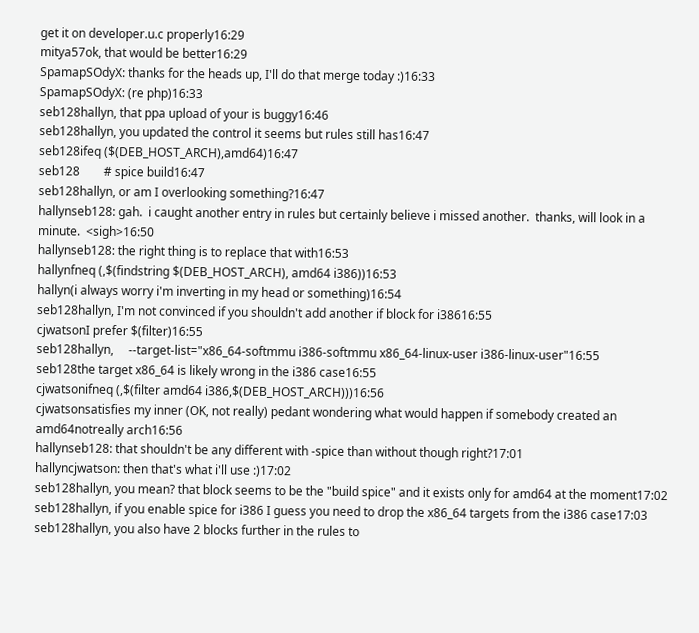get it on developer.u.c properly16:29
mitya57ok, that would be better16:29
SpamapSOdyX: thanks for the heads up, I'll do that merge today :)16:33
SpamapSOdyX: (re php)16:33
seb128hallyn, that ppa upload of your is buggy16:46
seb128hallyn, you updated the control it seems but rules still has16:47
seb128ifeq ($(DEB_HOST_ARCH),amd64)16:47
seb128        # spice build16:47
seb128hallyn, or am I overlooking something?16:47
hallynseb128: gah.  i caught another entry in rules but certainly believe i missed another.  thanks, will look in a minute.  <sigh>16:50
hallynseb128: the right thing is to replace that with16:53
hallynfneq (,$(findstring $(DEB_HOST_ARCH), amd64 i386))16:53
hallyn(i always worry i'm inverting in my head or something)16:54
seb128hallyn, I'm not convinced if you shouldn't add another if block for i38616:55
cjwatsonI prefer $(filter)16:55
seb128hallyn,     --target-list="x86_64-softmmu i386-softmmu x86_64-linux-user i386-linux-user"16:55
seb128the target x86_64 is likely wrong in the i386 case16:55
cjwatsonifneq (,$(filter amd64 i386,$(DEB_HOST_ARCH)))16:56
cjwatsonsatisfies my inner (OK, not really) pedant wondering what would happen if somebody created an amd64notreally arch16:56
hallynseb128: that shouldn't be any different with -spice than without though right?17:01
hallyncjwatson: then that's what i'll use :)17:02
seb128hallyn, you mean? that block seems to be the "build spice" and it exists only for amd64 at the moment17:02
seb128hallyn, if you enable spice for i386 I guess you need to drop the x86_64 targets from the i386 case17:03
seb128hallyn, you also have 2 blocks further in the rules to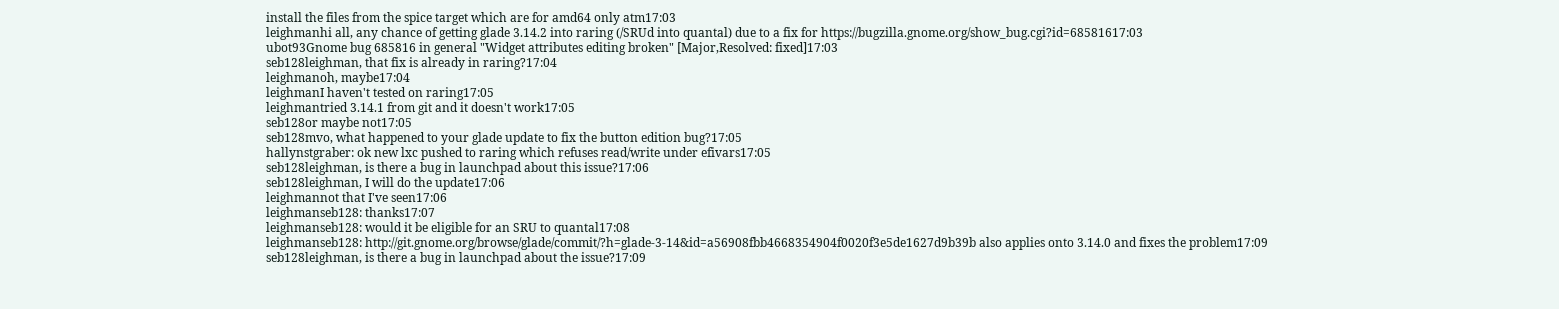install the files from the spice target which are for amd64 only atm17:03
leighmanhi all, any chance of getting glade 3.14.2 into raring (/SRUd into quantal) due to a fix for https://bugzilla.gnome.org/show_bug.cgi?id=68581617:03
ubot93Gnome bug 685816 in general "Widget attributes editing broken" [Major,Resolved: fixed]17:03
seb128leighman, that fix is already in raring?17:04
leighmanoh, maybe17:04
leighmanI haven't tested on raring17:05
leighmantried 3.14.1 from git and it doesn't work17:05
seb128or maybe not17:05
seb128mvo, what happened to your glade update to fix the button edition bug?17:05
hallynstgraber: ok new lxc pushed to raring which refuses read/write under efivars17:05
seb128leighman, is there a bug in launchpad about this issue?17:06
seb128leighman, I will do the update17:06
leighmannot that I've seen17:06
leighmanseb128: thanks17:07
leighmanseb128: would it be eligible for an SRU to quantal17:08
leighmanseb128: http://git.gnome.org/browse/glade/commit/?h=glade-3-14&id=a56908fbb4668354904f0020f3e5de1627d9b39b also applies onto 3.14.0 and fixes the problem17:09
seb128leighman, is there a bug in launchpad about the issue?17:09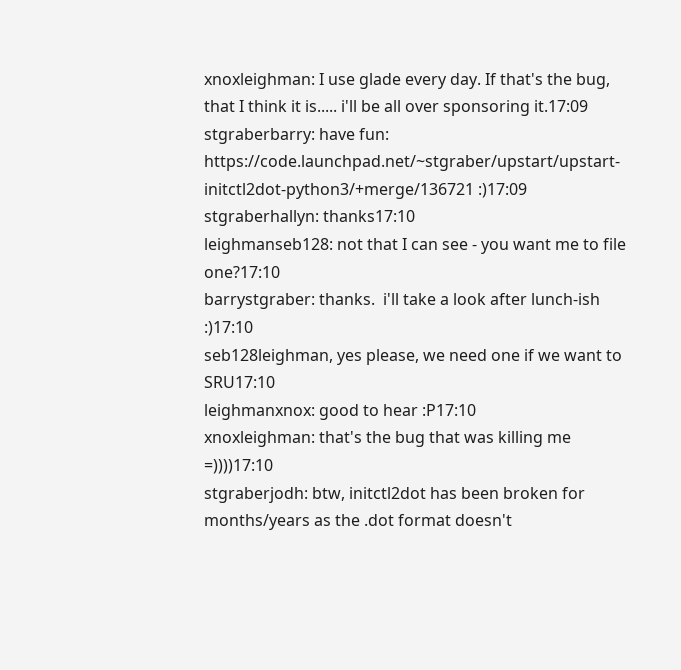xnoxleighman: I use glade every day. If that's the bug, that I think it is..... i'll be all over sponsoring it.17:09
stgraberbarry: have fun: https://code.launchpad.net/~stgraber/upstart/upstart-initctl2dot-python3/+merge/136721 :)17:09
stgraberhallyn: thanks17:10
leighmanseb128: not that I can see - you want me to file one?17:10
barrystgraber: thanks.  i'll take a look after lunch-ish :)17:10
seb128leighman, yes please, we need one if we want to SRU17:10
leighmanxnox: good to hear :P17:10
xnoxleighman: that's the bug that was killing me =))))17:10
stgraberjodh: btw, initctl2dot has been broken for months/years as the .dot format doesn't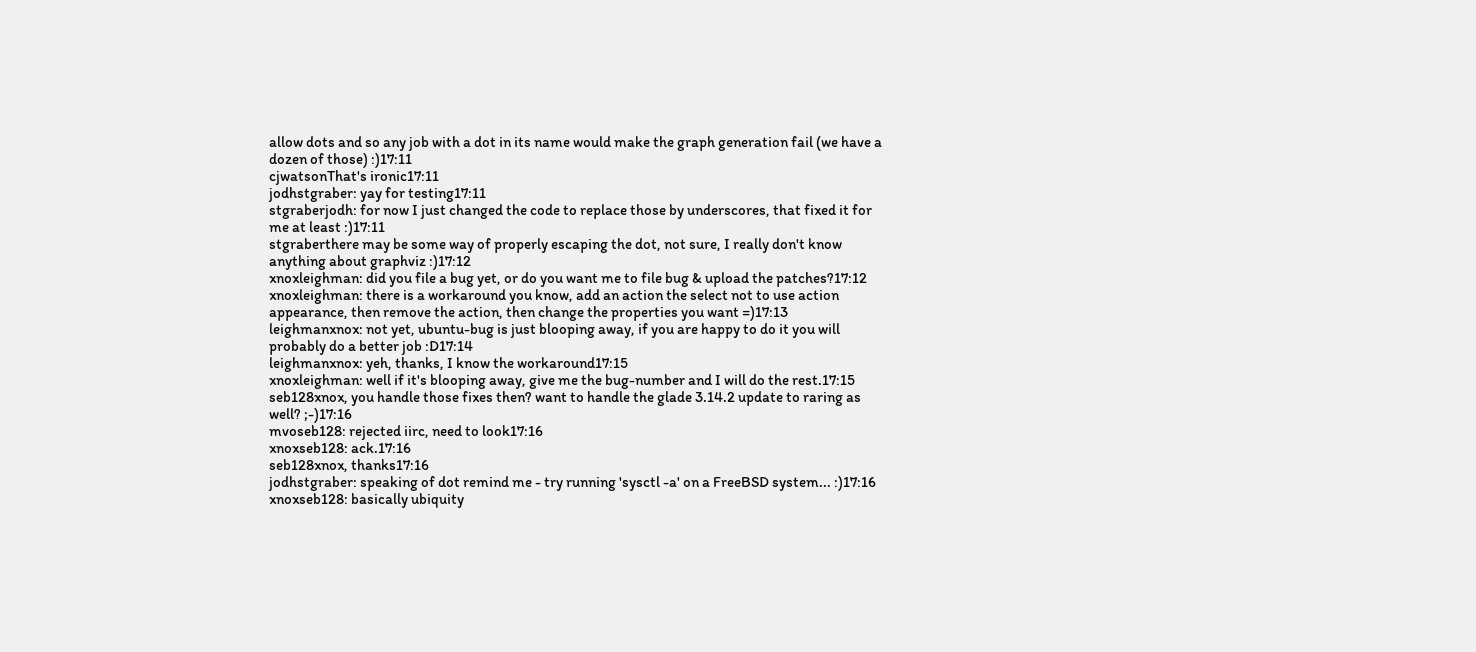allow dots and so any job with a dot in its name would make the graph generation fail (we have a dozen of those) :)17:11
cjwatsonThat's ironic17:11
jodhstgraber: yay for testing17:11
stgraberjodh: for now I just changed the code to replace those by underscores, that fixed it for me at least :)17:11
stgraberthere may be some way of properly escaping the dot, not sure, I really don't know anything about graphviz :)17:12
xnoxleighman: did you file a bug yet, or do you want me to file bug & upload the patches?17:12
xnoxleighman: there is a workaround you know, add an action the select not to use action appearance, then remove the action, then change the properties you want =)17:13
leighmanxnox: not yet, ubuntu-bug is just blooping away, if you are happy to do it you will probably do a better job :D17:14
leighmanxnox: yeh, thanks, I know the workaround17:15
xnoxleighman: well if it's blooping away, give me the bug-number and I will do the rest.17:15
seb128xnox, you handle those fixes then? want to handle the glade 3.14.2 update to raring as well? ;-)17:16
mvoseb128: rejected iirc, need to look17:16
xnoxseb128: ack.17:16
seb128xnox, thanks17:16
jodhstgraber: speaking of dot remind me - try running 'sysctl -a' on a FreeBSD system... :)17:16
xnoxseb128: basically ubiquity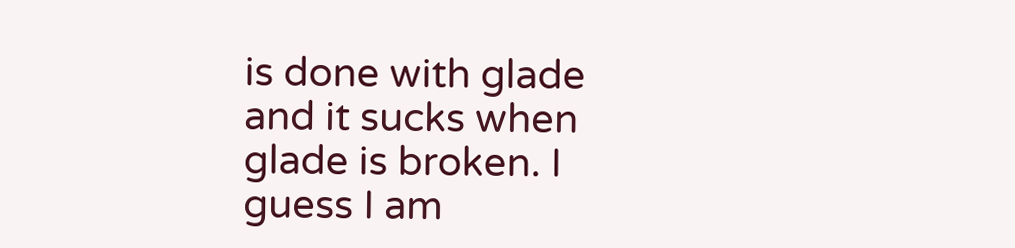is done with glade and it sucks when glade is broken. I guess I am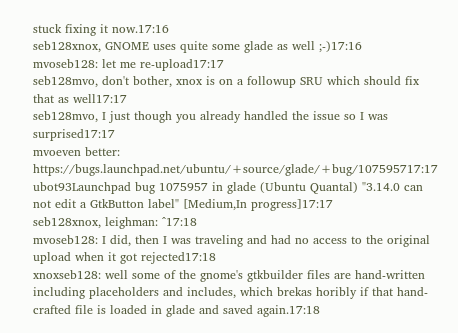stuck fixing it now.17:16
seb128xnox, GNOME uses quite some glade as well ;-)17:16
mvoseb128: let me re-upload17:17
seb128mvo, don't bother, xnox is on a followup SRU which should fix that as well17:17
seb128mvo, I just though you already handled the issue so I was surprised17:17
mvoeven better: https://bugs.launchpad.net/ubuntu/+source/glade/+bug/107595717:17
ubot93Launchpad bug 1075957 in glade (Ubuntu Quantal) "3.14.0 can not edit a GtkButton label" [Medium,In progress]17:17
seb128xnox, leighman: ^17:18
mvoseb128: I did, then I was traveling and had no access to the original upload when it got rejected17:18
xnoxseb128: well some of the gnome's gtkbuilder files are hand-written including placeholders and includes, which brekas horibly if that hand-crafted file is loaded in glade and saved again.17:18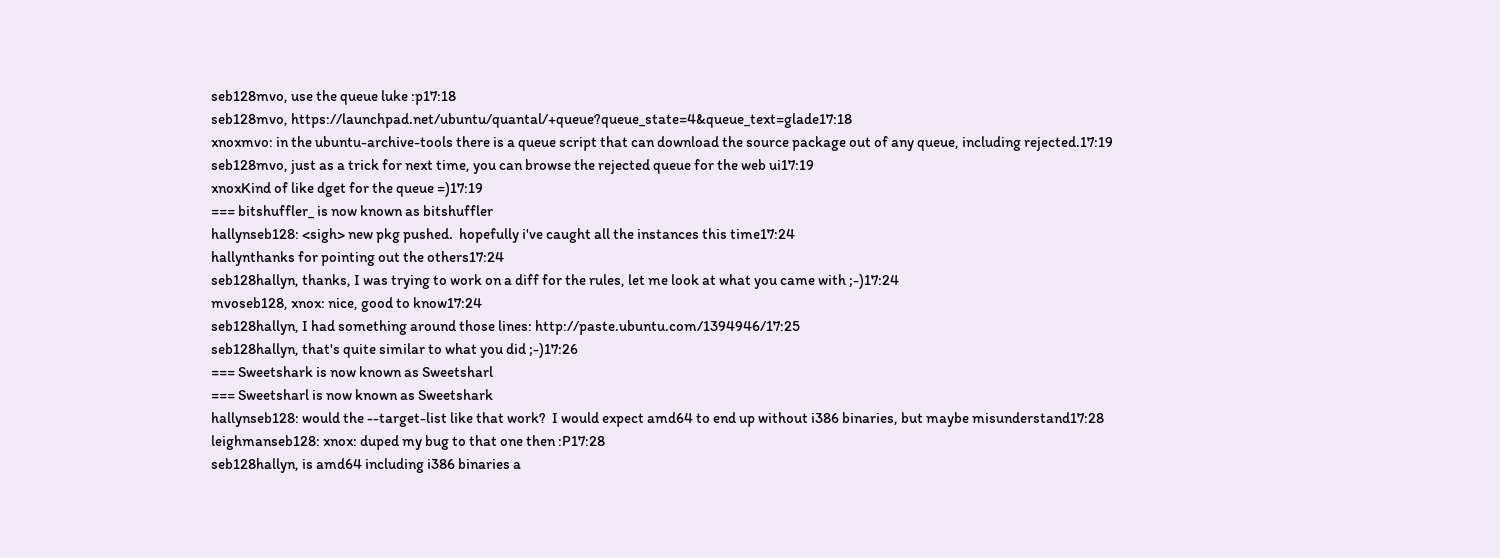seb128mvo, use the queue luke :p17:18
seb128mvo, https://launchpad.net/ubuntu/quantal/+queue?queue_state=4&queue_text=glade17:18
xnoxmvo: in the ubuntu-archive-tools there is a queue script that can download the source package out of any queue, including rejected.17:19
seb128mvo, just as a trick for next time, you can browse the rejected queue for the web ui17:19
xnoxKind of like dget for the queue =)17:19
=== bitshuffler_ is now known as bitshuffler
hallynseb128: <sigh> new pkg pushed.  hopefully i've caught all the instances this time17:24
hallynthanks for pointing out the others17:24
seb128hallyn, thanks, I was trying to work on a diff for the rules, let me look at what you came with ;-)17:24
mvoseb128, xnox: nice, good to know17:24
seb128hallyn, I had something around those lines: http://paste.ubuntu.com/1394946/17:25
seb128hallyn, that's quite similar to what you did ;-)17:26
=== Sweetshark is now known as Sweetsharl
=== Sweetsharl is now known as Sweetshark
hallynseb128: would the --target-list like that work?  I would expect amd64 to end up without i386 binaries, but maybe misunderstand17:28
leighmanseb128: xnox: duped my bug to that one then :P17:28
seb128hallyn, is amd64 including i386 binaries a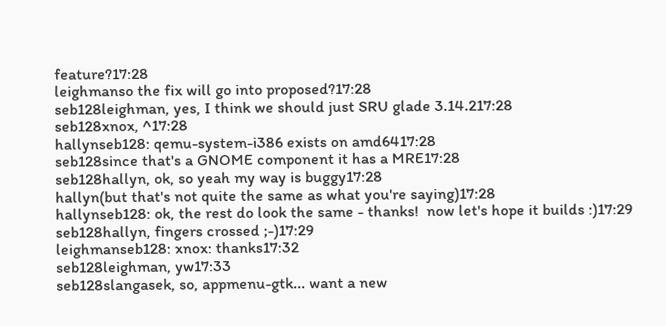feature?17:28
leighmanso the fix will go into proposed?17:28
seb128leighman, yes, I think we should just SRU glade 3.14.217:28
seb128xnox, ^17:28
hallynseb128: qemu-system-i386 exists on amd6417:28
seb128since that's a GNOME component it has a MRE17:28
seb128hallyn, ok, so yeah my way is buggy17:28
hallyn(but that's not quite the same as what you're saying)17:28
hallynseb128: ok, the rest do look the same - thanks!  now let's hope it builds :)17:29
seb128hallyn, fingers crossed ;-)17:29
leighmanseb128: xnox: thanks17:32
seb128leighman, yw17:33
seb128slangasek, so, appmenu-gtk... want a new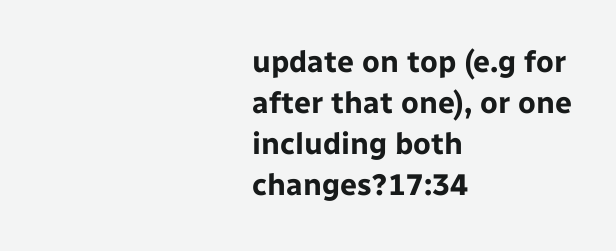update on top (e.g for after that one), or one including both changes?17:34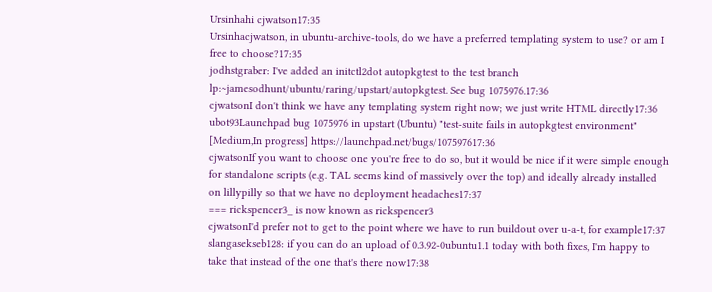Ursinhahi cjwatson17:35
Ursinhacjwatson, in ubuntu-archive-tools, do we have a preferred templating system to use? or am I free to choose?17:35
jodhstgraber: I've added an initctl2dot autopkgtest to the test branch lp:~jamesodhunt/ubuntu/raring/upstart/autopkgtest. See bug 1075976.17:36
cjwatsonI don't think we have any templating system right now; we just write HTML directly17:36
ubot93Launchpad bug 1075976 in upstart (Ubuntu) "test-suite fails in autopkgtest environment" [Medium,In progress] https://launchpad.net/bugs/107597617:36
cjwatsonIf you want to choose one you're free to do so, but it would be nice if it were simple enough for standalone scripts (e.g. TAL seems kind of massively over the top) and ideally already installed on lillypilly so that we have no deployment headaches17:37
=== rickspencer3_ is now known as rickspencer3
cjwatsonI'd prefer not to get to the point where we have to run buildout over u-a-t, for example17:37
slangasekseb128: if you can do an upload of 0.3.92-0ubuntu1.1 today with both fixes, I'm happy to take that instead of the one that's there now17:38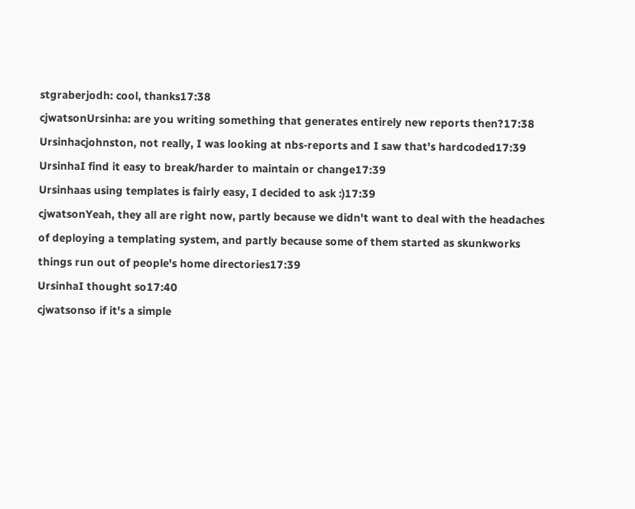stgraberjodh: cool, thanks17:38
cjwatsonUrsinha: are you writing something that generates entirely new reports then?17:38
Ursinhacjohnston, not really, I was looking at nbs-reports and I saw that's hardcoded17:39
UrsinhaI find it easy to break/harder to maintain or change17:39
Ursinhaas using templates is fairly easy, I decided to ask :)17:39
cjwatsonYeah, they all are right now, partly because we didn't want to deal with the headaches of deploying a templating system, and partly because some of them started as skunkworks things run out of people's home directories17:39
UrsinhaI thought so17:40
cjwatsonso if it's a simple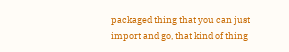packaged thing that you can just import and go, that kind of thing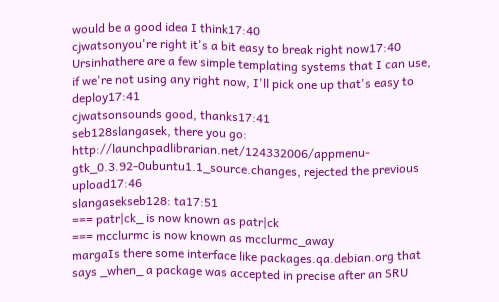would be a good idea I think17:40
cjwatsonyou're right it's a bit easy to break right now17:40
Ursinhathere are a few simple templating systems that I can use, if we're not using any right now, I'll pick one up that's easy to deploy17:41
cjwatsonsounds good, thanks17:41
seb128slangasek, there you go: http://launchpadlibrarian.net/124332006/appmenu-gtk_0.3.92-0ubuntu1.1_source.changes, rejected the previous upload17:46
slangasekseb128: ta17:51
=== patr|ck_ is now known as patr|ck
=== mcclurmc is now known as mcclurmc_away
margaIs there some interface like packages.qa.debian.org that says _when_ a package was accepted in precise after an SRU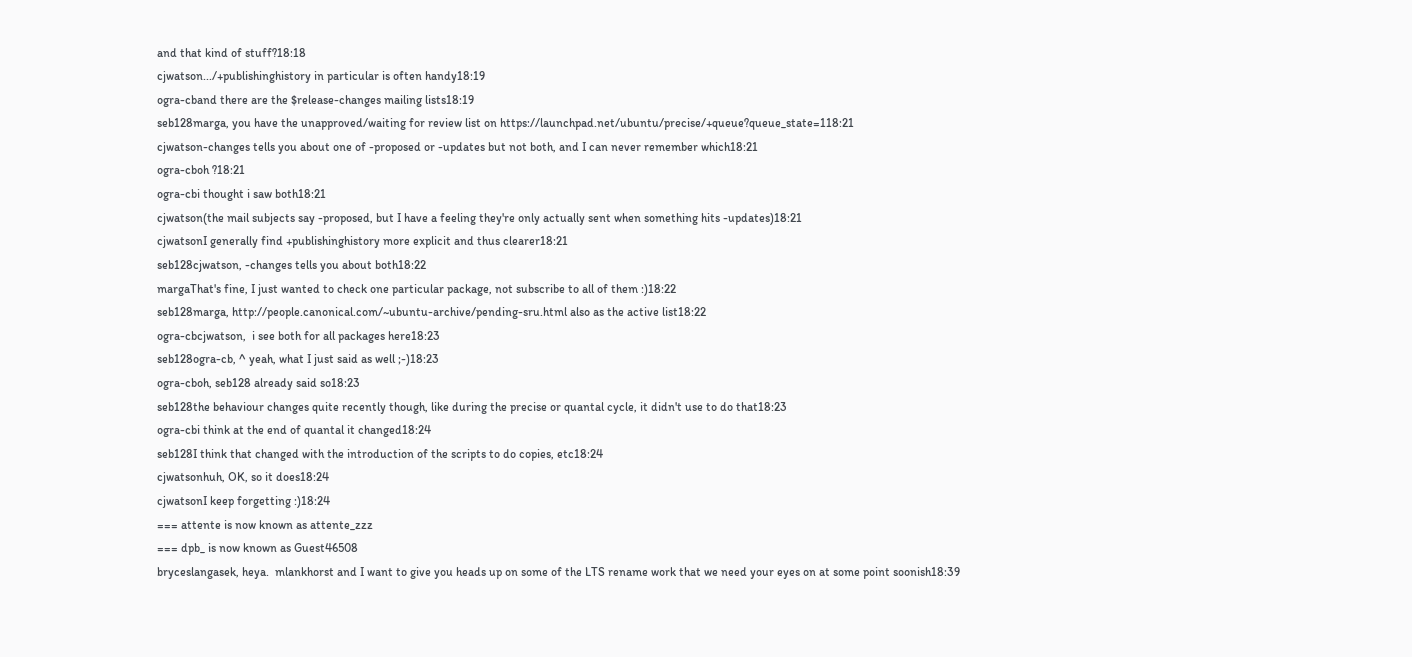and that kind of stuff?18:18
cjwatson.../+publishinghistory in particular is often handy18:19
ogra-cband there are the $release-changes mailing lists18:19
seb128marga, you have the unapproved/waiting for review list on https://launchpad.net/ubuntu/precise/+queue?queue_state=118:21
cjwatson-changes tells you about one of -proposed or -updates but not both, and I can never remember which18:21
ogra-cboh ?18:21
ogra-cbi thought i saw both18:21
cjwatson(the mail subjects say -proposed, but I have a feeling they're only actually sent when something hits -updates)18:21
cjwatsonI generally find +publishinghistory more explicit and thus clearer18:21
seb128cjwatson, -changes tells you about both18:22
margaThat's fine, I just wanted to check one particular package, not subscribe to all of them :)18:22
seb128marga, http://people.canonical.com/~ubuntu-archive/pending-sru.html also as the active list18:22
ogra-cbcjwatson,  i see both for all packages here18:23
seb128ogra-cb, ^ yeah, what I just said as well ;-)18:23
ogra-cboh, seb128 already said so18:23
seb128the behaviour changes quite recently though, like during the precise or quantal cycle, it didn't use to do that18:23
ogra-cbi think at the end of quantal it changed18:24
seb128I think that changed with the introduction of the scripts to do copies, etc18:24
cjwatsonhuh, OK, so it does18:24
cjwatsonI keep forgetting :)18:24
=== attente is now known as attente_zzz
=== dpb_ is now known as Guest46508
bryceslangasek, heya.  mlankhorst and I want to give you heads up on some of the LTS rename work that we need your eyes on at some point soonish18:39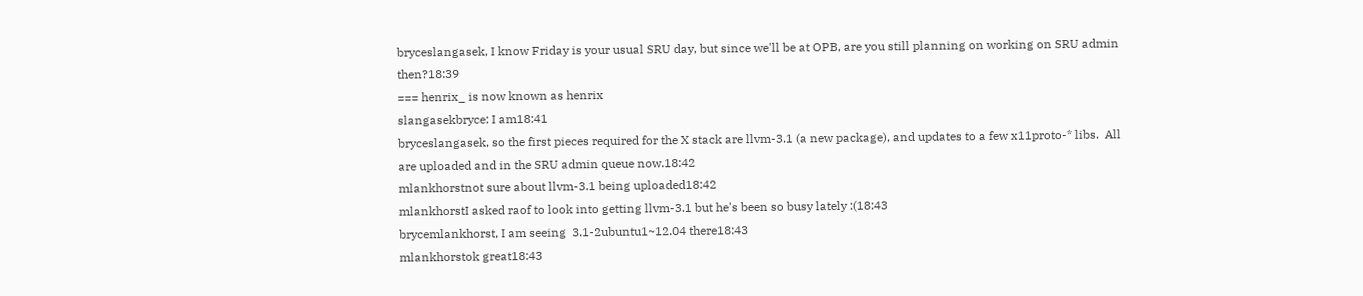bryceslangasek, I know Friday is your usual SRU day, but since we'll be at OPB, are you still planning on working on SRU admin then?18:39
=== henrix_ is now known as henrix
slangasekbryce: I am18:41
bryceslangasek, so the first pieces required for the X stack are llvm-3.1 (a new package), and updates to a few x11proto-* libs.  All are uploaded and in the SRU admin queue now.18:42
mlankhorstnot sure about llvm-3.1 being uploaded18:42
mlankhorstI asked raof to look into getting llvm-3.1 but he's been so busy lately :(18:43
brycemlankhorst, I am seeing  3.1-2ubuntu1~12.04 there18:43
mlankhorstok great18:43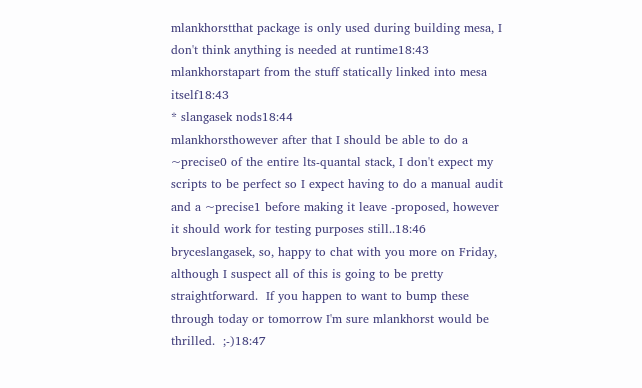mlankhorstthat package is only used during building mesa, I don't think anything is needed at runtime18:43
mlankhorstapart from the stuff statically linked into mesa itself18:43
* slangasek nods18:44
mlankhorsthowever after that I should be able to do a ~precise0 of the entire lts-quantal stack, I don't expect my scripts to be perfect so I expect having to do a manual audit and a ~precise1 before making it leave -proposed, however it should work for testing purposes still..18:46
bryceslangasek, so, happy to chat with you more on Friday, although I suspect all of this is going to be pretty straightforward.  If you happen to want to bump these through today or tomorrow I'm sure mlankhorst would be thrilled.  ;-)18:47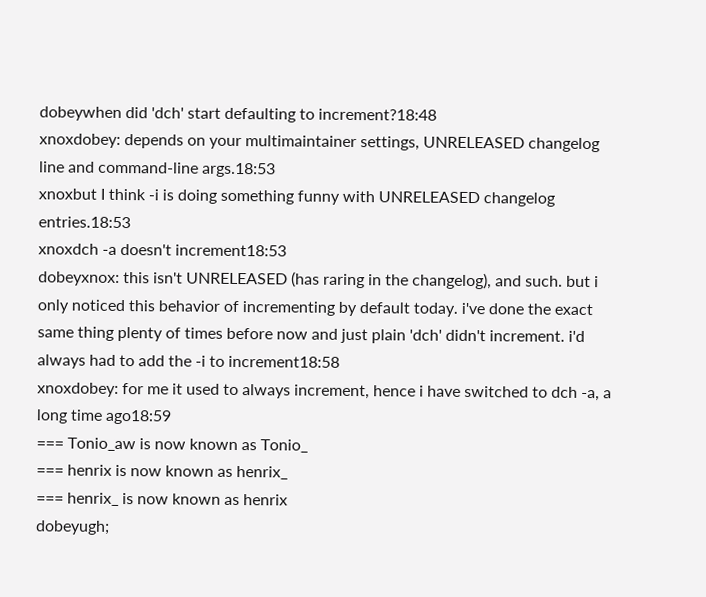dobeywhen did 'dch' start defaulting to increment?18:48
xnoxdobey: depends on your multimaintainer settings, UNRELEASED changelog line and command-line args.18:53
xnoxbut I think -i is doing something funny with UNRELEASED changelog entries.18:53
xnoxdch -a doesn't increment18:53
dobeyxnox: this isn't UNRELEASED (has raring in the changelog), and such. but i only noticed this behavior of incrementing by default today. i've done the exact same thing plenty of times before now and just plain 'dch' didn't increment. i'd always had to add the -i to increment18:58
xnoxdobey: for me it used to always increment, hence i have switched to dch -a, a long time ago18:59
=== Tonio_aw is now known as Tonio_
=== henrix is now known as henrix_
=== henrix_ is now known as henrix
dobeyugh;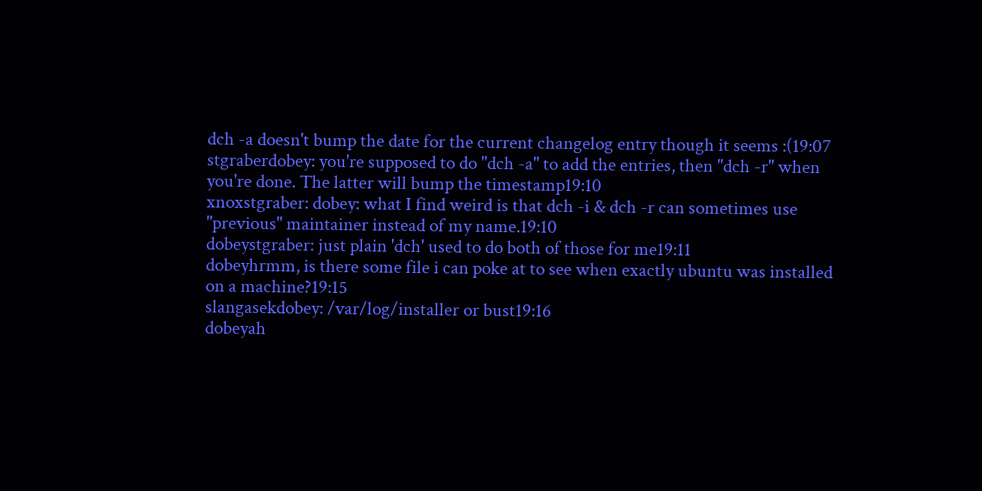dch -a doesn't bump the date for the current changelog entry though it seems :(19:07
stgraberdobey: you're supposed to do "dch -a" to add the entries, then "dch -r" when you're done. The latter will bump the timestamp19:10
xnoxstgraber: dobey: what I find weird is that dch -i & dch -r can sometimes use "previous" maintainer instead of my name.19:10
dobeystgraber: just plain 'dch' used to do both of those for me19:11
dobeyhrmm, is there some file i can poke at to see when exactly ubuntu was installed on a machine?19:15
slangasekdobey: /var/log/installer or bust19:16
dobeyah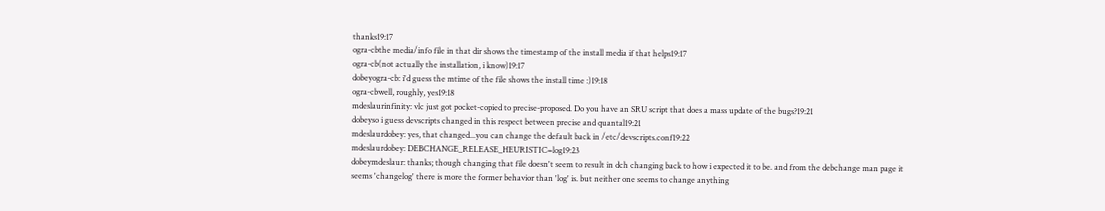thanks19:17
ogra-cbthe media/info file in that dir shows the timestamp of the install media if that helps19:17
ogra-cb(not actually the installation, i know)19:17
dobeyogra-cb: i'd guess the mtime of the file shows the install time :)19:18
ogra-cbwell, roughly, yes19:18
mdeslaurinfinity: vlc just got pocket-copied to precise-proposed. Do you have an SRU script that does a mass update of the bugs?19:21
dobeyso i guess devscripts changed in this respect between precise and quantal19:21
mdeslaurdobey: yes, that changed...you can change the default back in /etc/devscripts.conf19:22
mdeslaurdobey: DEBCHANGE_RELEASE_HEURISTIC=log19:23
dobeymdeslaur: thanks; though changing that file doesn't seem to result in dch changing back to how i expected it to be. and from the debchange man page it seems 'changelog' there is more the former behavior than 'log' is. but neither one seems to change anything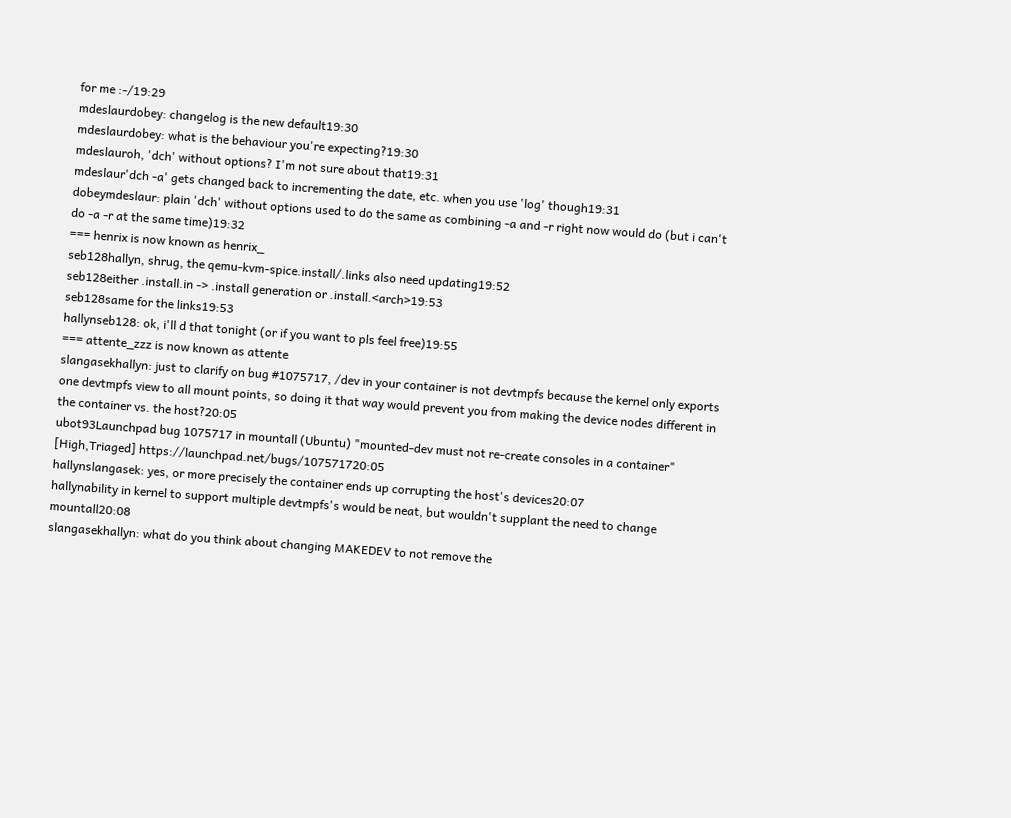for me :-/19:29
mdeslaurdobey: changelog is the new default19:30
mdeslaurdobey: what is the behaviour you're expecting?19:30
mdeslauroh, 'dch' without options? I'm not sure about that19:31
mdeslaur'dch -a' gets changed back to incrementing the date, etc. when you use 'log' though19:31
dobeymdeslaur: plain 'dch' without options used to do the same as combining -a and -r right now would do (but i can't do -a -r at the same time)19:32
=== henrix is now known as henrix_
seb128hallyn, shrug, the qemu-kvm-spice.install/.links also need updating19:52
seb128either .install.in -> .install generation or .install.<arch>19:53
seb128same for the links19:53
hallynseb128: ok, i'll d that tonight (or if you want to pls feel free)19:55
=== attente_zzz is now known as attente
slangasekhallyn: just to clarify on bug #1075717, /dev in your container is not devtmpfs because the kernel only exports one devtmpfs view to all mount points, so doing it that way would prevent you from making the device nodes different in the container vs. the host?20:05
ubot93Launchpad bug 1075717 in mountall (Ubuntu) "mounted-dev must not re-create consoles in a container" [High,Triaged] https://launchpad.net/bugs/107571720:05
hallynslangasek: yes, or more precisely the container ends up corrupting the host's devices20:07
hallynability in kernel to support multiple devtmpfs's would be neat, but wouldn't supplant the need to change mountall20:08
slangasekhallyn: what do you think about changing MAKEDEV to not remove the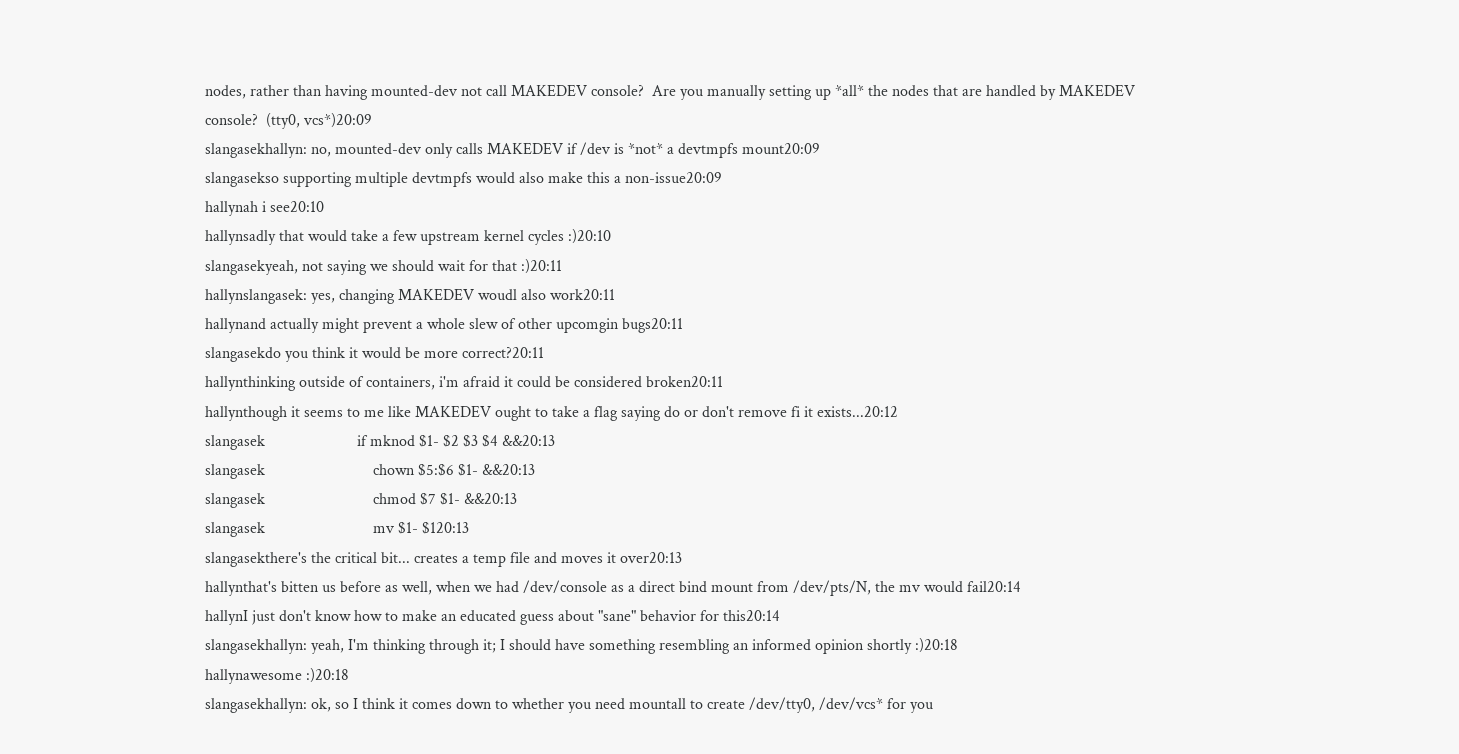nodes, rather than having mounted-dev not call MAKEDEV console?  Are you manually setting up *all* the nodes that are handled by MAKEDEV console?  (tty0, vcs*)20:09
slangasekhallyn: no, mounted-dev only calls MAKEDEV if /dev is *not* a devtmpfs mount20:09
slangasekso supporting multiple devtmpfs would also make this a non-issue20:09
hallynah i see20:10
hallynsadly that would take a few upstream kernel cycles :)20:10
slangasekyeah, not saying we should wait for that :)20:11
hallynslangasek: yes, changing MAKEDEV woudl also work20:11
hallynand actually might prevent a whole slew of other upcomgin bugs20:11
slangasekdo you think it would be more correct?20:11
hallynthinking outside of containers, i'm afraid it could be considered broken20:11
hallynthough it seems to me like MAKEDEV ought to take a flag saying do or don't remove fi it exists...20:12
slangasek                       if mknod $1- $2 $3 $4 &&20:13
slangasek                           chown $5:$6 $1- &&20:13
slangasek                           chmod $7 $1- &&20:13
slangasek                           mv $1- $120:13
slangasekthere's the critical bit... creates a temp file and moves it over20:13
hallynthat's bitten us before as well, when we had /dev/console as a direct bind mount from /dev/pts/N, the mv would fail20:14
hallynI just don't know how to make an educated guess about "sane" behavior for this20:14
slangasekhallyn: yeah, I'm thinking through it; I should have something resembling an informed opinion shortly :)20:18
hallynawesome :)20:18
slangasekhallyn: ok, so I think it comes down to whether you need mountall to create /dev/tty0, /dev/vcs* for you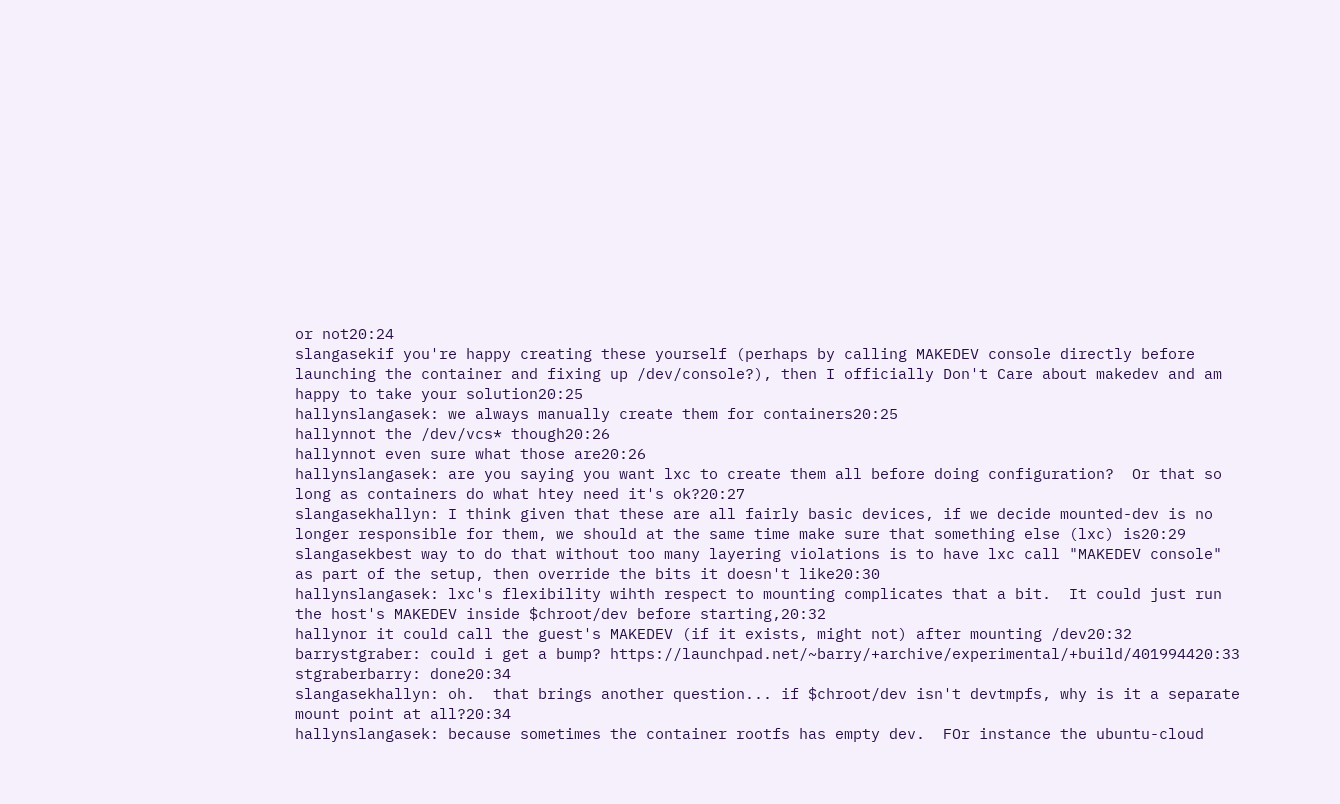or not20:24
slangasekif you're happy creating these yourself (perhaps by calling MAKEDEV console directly before launching the container and fixing up /dev/console?), then I officially Don't Care about makedev and am happy to take your solution20:25
hallynslangasek: we always manually create them for containers20:25
hallynnot the /dev/vcs* though20:26
hallynnot even sure what those are20:26
hallynslangasek: are you saying you want lxc to create them all before doing configuration?  Or that so long as containers do what htey need it's ok?20:27
slangasekhallyn: I think given that these are all fairly basic devices, if we decide mounted-dev is no longer responsible for them, we should at the same time make sure that something else (lxc) is20:29
slangasekbest way to do that without too many layering violations is to have lxc call "MAKEDEV console" as part of the setup, then override the bits it doesn't like20:30
hallynslangasek: lxc's flexibility wihth respect to mounting complicates that a bit.  It could just run the host's MAKEDEV inside $chroot/dev before starting,20:32
hallynor it could call the guest's MAKEDEV (if it exists, might not) after mounting /dev20:32
barrystgraber: could i get a bump? https://launchpad.net/~barry/+archive/experimental/+build/401994420:33
stgraberbarry: done20:34
slangasekhallyn: oh.  that brings another question... if $chroot/dev isn't devtmpfs, why is it a separate mount point at all?20:34
hallynslangasek: because sometimes the container rootfs has empty dev.  FOr instance the ubuntu-cloud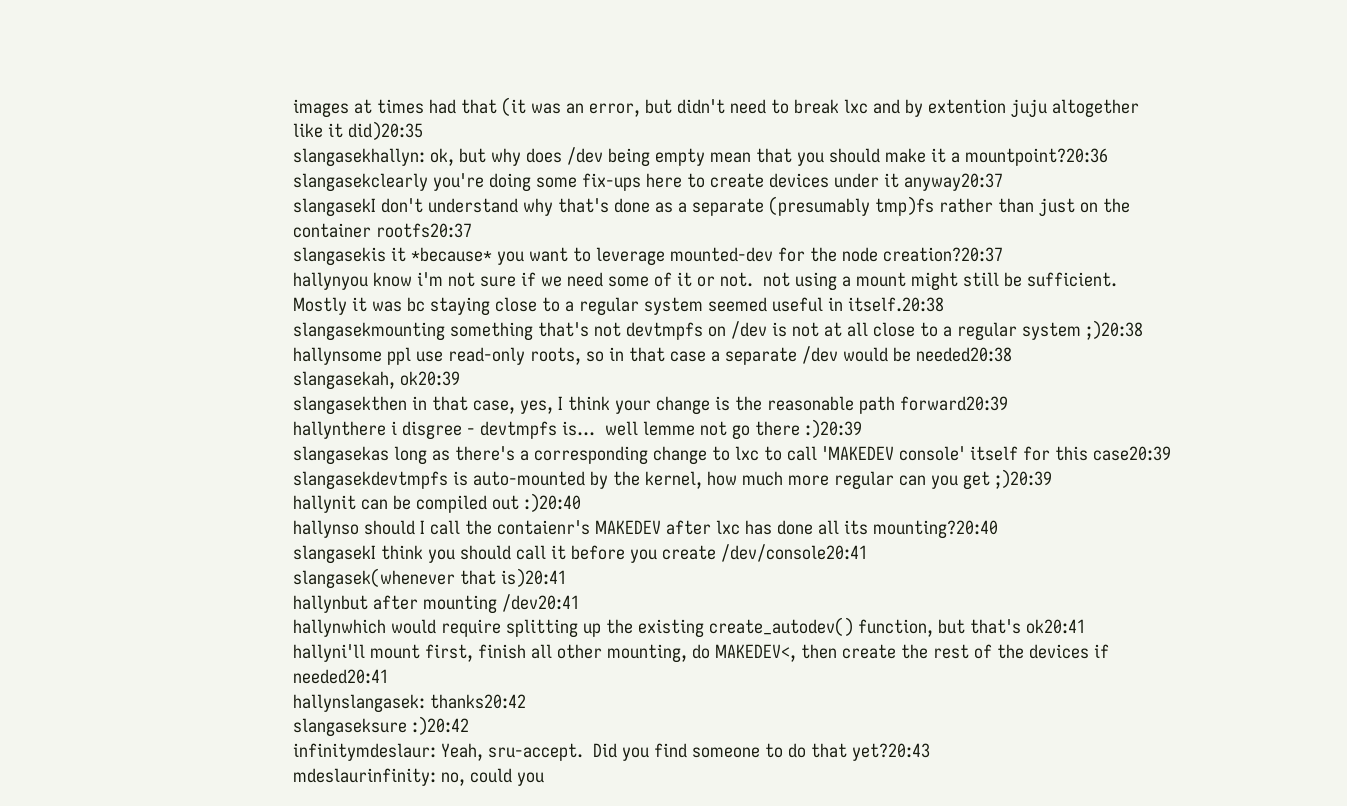images at times had that (it was an error, but didn't need to break lxc and by extention juju altogether like it did)20:35
slangasekhallyn: ok, but why does /dev being empty mean that you should make it a mountpoint?20:36
slangasekclearly you're doing some fix-ups here to create devices under it anyway20:37
slangasekI don't understand why that's done as a separate (presumably tmp)fs rather than just on the container rootfs20:37
slangasekis it *because* you want to leverage mounted-dev for the node creation?20:37
hallynyou know i'm not sure if we need some of it or not.  not using a mount might still be sufficient.  Mostly it was bc staying close to a regular system seemed useful in itself.20:38
slangasekmounting something that's not devtmpfs on /dev is not at all close to a regular system ;)20:38
hallynsome ppl use read-only roots, so in that case a separate /dev would be needed20:38
slangasekah, ok20:39
slangasekthen in that case, yes, I think your change is the reasonable path forward20:39
hallynthere i disgree - devtmpfs is...  well lemme not go there :)20:39
slangasekas long as there's a corresponding change to lxc to call 'MAKEDEV console' itself for this case20:39
slangasekdevtmpfs is auto-mounted by the kernel, how much more regular can you get ;)20:39
hallynit can be compiled out :)20:40
hallynso should I call the contaienr's MAKEDEV after lxc has done all its mounting?20:40
slangasekI think you should call it before you create /dev/console20:41
slangasek(whenever that is)20:41
hallynbut after mounting /dev20:41
hallynwhich would require splitting up the existing create_autodev() function, but that's ok20:41
hallyni'll mount first, finish all other mounting, do MAKEDEV<, then create the rest of the devices if needed20:41
hallynslangasek: thanks20:42
slangaseksure :)20:42
infinitymdeslaur: Yeah, sru-accept.  Did you find someone to do that yet?20:43
mdeslaurinfinity: no, could you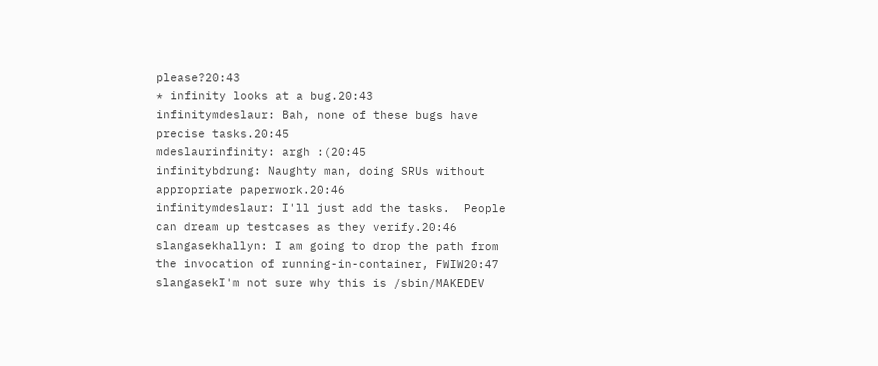please?20:43
* infinity looks at a bug.20:43
infinitymdeslaur: Bah, none of these bugs have precise tasks.20:45
mdeslaurinfinity: argh :(20:45
infinitybdrung: Naughty man, doing SRUs without appropriate paperwork.20:46
infinitymdeslaur: I'll just add the tasks.  People can dream up testcases as they verify.20:46
slangasekhallyn: I am going to drop the path from the invocation of running-in-container, FWIW20:47
slangasekI'm not sure why this is /sbin/MAKEDEV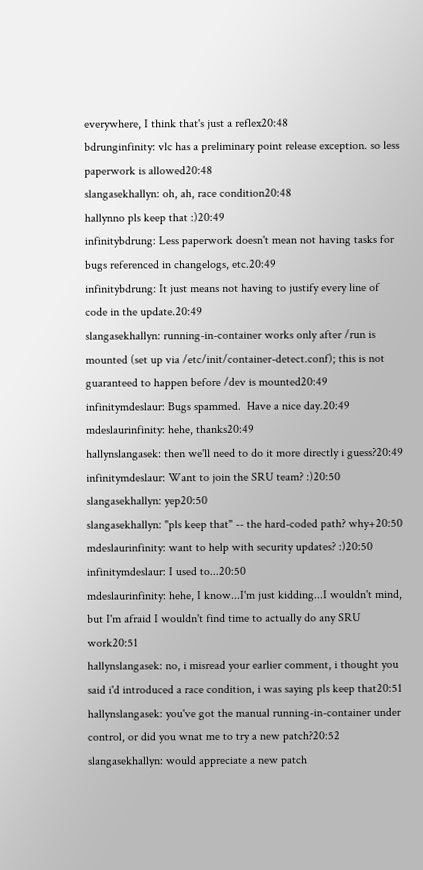everywhere, I think that's just a reflex20:48
bdrunginfinity: vlc has a preliminary point release exception. so less paperwork is allowed20:48
slangasekhallyn: oh, ah, race condition20:48
hallynno pls keep that :)20:49
infinitybdrung: Less paperwork doesn't mean not having tasks for bugs referenced in changelogs, etc.20:49
infinitybdrung: It just means not having to justify every line of code in the update.20:49
slangasekhallyn: running-in-container works only after /run is mounted (set up via /etc/init/container-detect.conf); this is not guaranteed to happen before /dev is mounted20:49
infinitymdeslaur: Bugs spammed.  Have a nice day.20:49
mdeslaurinfinity: hehe, thanks20:49
hallynslangasek: then we'll need to do it more directly i guess?20:49
infinitymdeslaur: Want to join the SRU team? :)20:50
slangasekhallyn: yep20:50
slangasekhallyn: "pls keep that" -- the hard-coded path? why+20:50
mdeslaurinfinity: want to help with security updates? :)20:50
infinitymdeslaur: I used to...20:50
mdeslaurinfinity: hehe, I know...I'm just kidding...I wouldn't mind, but I'm afraid I wouldn't find time to actually do any SRU work20:51
hallynslangasek: no, i misread your earlier comment, i thought you said i'd introduced a race condition, i was saying pls keep that20:51
hallynslangasek: you've got the manual running-in-container under control, or did you wnat me to try a new patch?20:52
slangasekhallyn: would appreciate a new patch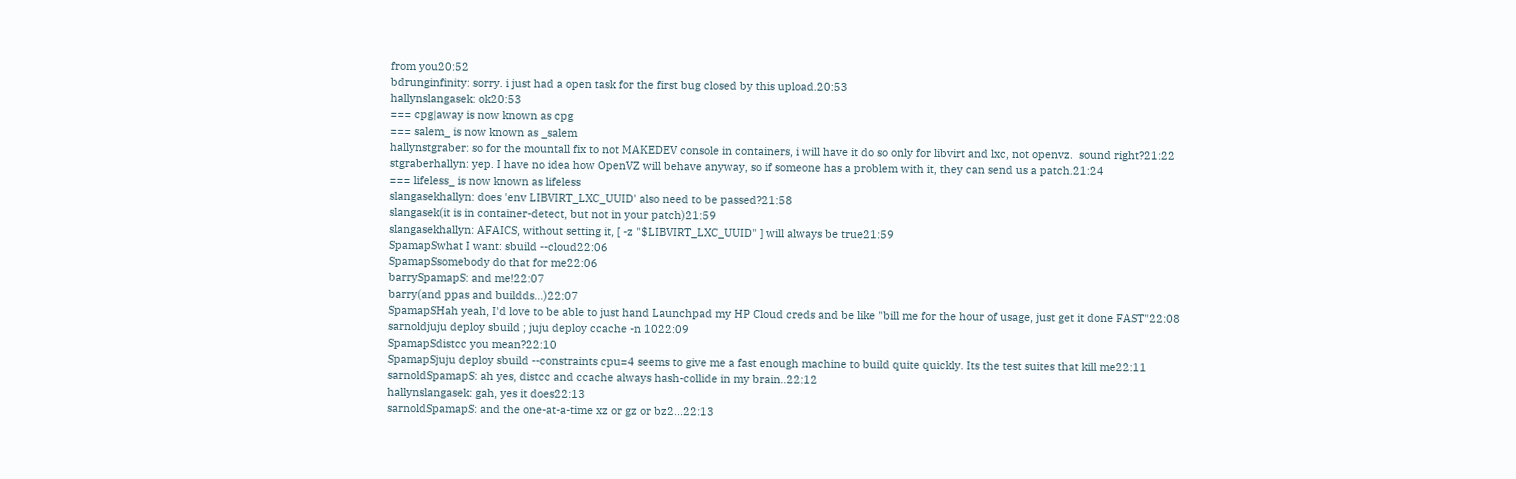from you20:52
bdrunginfinity: sorry. i just had a open task for the first bug closed by this upload.20:53
hallynslangasek: ok20:53
=== cpg|away is now known as cpg
=== salem_ is now known as _salem
hallynstgraber: so for the mountall fix to not MAKEDEV console in containers, i will have it do so only for libvirt and lxc, not openvz.  sound right?21:22
stgraberhallyn: yep. I have no idea how OpenVZ will behave anyway, so if someone has a problem with it, they can send us a patch.21:24
=== lifeless_ is now known as lifeless
slangasekhallyn: does 'env LIBVIRT_LXC_UUID' also need to be passed?21:58
slangasek(it is in container-detect, but not in your patch)21:59
slangasekhallyn: AFAICS, without setting it, [ -z "$LIBVIRT_LXC_UUID" ] will always be true21:59
SpamapSwhat I want: sbuild --cloud22:06
SpamapSsomebody do that for me22:06
barrySpamapS: and me!22:07
barry(and ppas and buildds...)22:07
SpamapSHah yeah, I'd love to be able to just hand Launchpad my HP Cloud creds and be like "bill me for the hour of usage, just get it done FAST"22:08
sarnoldjuju deploy sbuild ; juju deploy ccache -n 1022:09
SpamapSdistcc you mean?22:10
SpamapSjuju deploy sbuild --constraints cpu=4 seems to give me a fast enough machine to build quite quickly. Its the test suites that kill me22:11
sarnoldSpamapS: ah yes, distcc and ccache always hash-collide in my brain..22:12
hallynslangasek: gah, yes it does22:13
sarnoldSpamapS: and the one-at-a-time xz or gz or bz2...22:13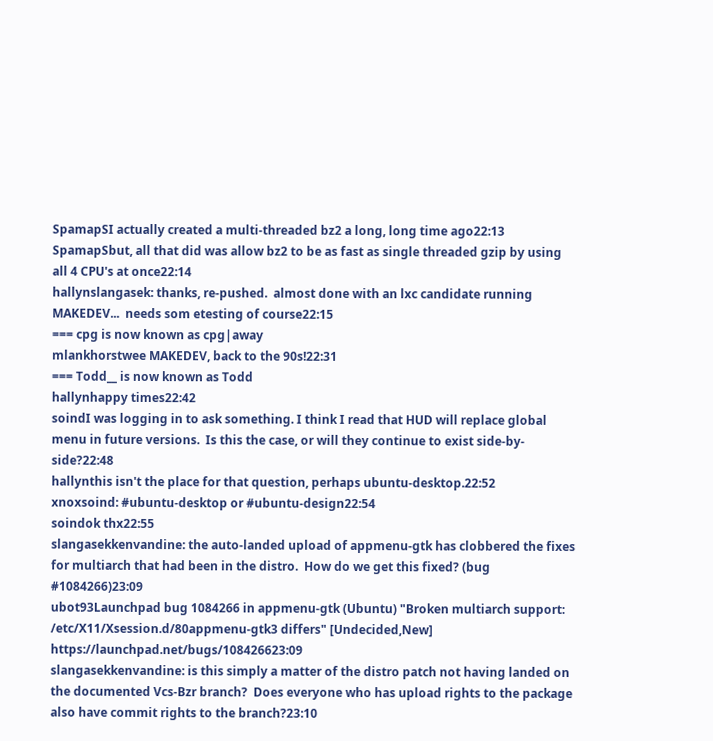SpamapSI actually created a multi-threaded bz2 a long, long time ago22:13
SpamapSbut, all that did was allow bz2 to be as fast as single threaded gzip by using all 4 CPU's at once22:14
hallynslangasek: thanks, re-pushed.  almost done with an lxc candidate running MAKEDEV...  needs som etesting of course22:15
=== cpg is now known as cpg|away
mlankhorstwee MAKEDEV, back to the 90s!22:31
=== Todd__ is now known as Todd
hallynhappy times22:42
soindI was logging in to ask something. I think I read that HUD will replace global menu in future versions.  Is this the case, or will they continue to exist side-by-side?22:48
hallynthis isn't the place for that question, perhaps ubuntu-desktop.22:52
xnoxsoind: #ubuntu-desktop or #ubuntu-design22:54
soindok thx22:55
slangasekkenvandine: the auto-landed upload of appmenu-gtk has clobbered the fixes for multiarch that had been in the distro.  How do we get this fixed? (bug #1084266)23:09
ubot93Launchpad bug 1084266 in appmenu-gtk (Ubuntu) "Broken multiarch support: /etc/X11/Xsession.d/80appmenu-gtk3 differs" [Undecided,New] https://launchpad.net/bugs/108426623:09
slangasekkenvandine: is this simply a matter of the distro patch not having landed on the documented Vcs-Bzr branch?  Does everyone who has upload rights to the package also have commit rights to the branch?23:10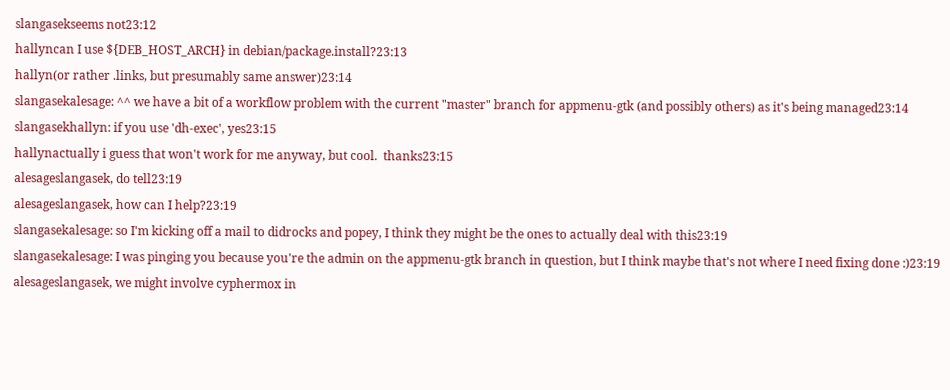slangasekseems not23:12
hallyncan I use ${DEB_HOST_ARCH} in debian/package.install?23:13
hallyn(or rather .links, but presumably same answer)23:14
slangasekalesage: ^^ we have a bit of a workflow problem with the current "master" branch for appmenu-gtk (and possibly others) as it's being managed23:14
slangasekhallyn: if you use 'dh-exec', yes23:15
hallynactually i guess that won't work for me anyway, but cool.  thanks23:15
alesageslangasek, do tell23:19
alesageslangasek, how can I help?23:19
slangasekalesage: so I'm kicking off a mail to didrocks and popey, I think they might be the ones to actually deal with this23:19
slangasekalesage: I was pinging you because you're the admin on the appmenu-gtk branch in question, but I think maybe that's not where I need fixing done :)23:19
alesageslangasek, we might involve cyphermox in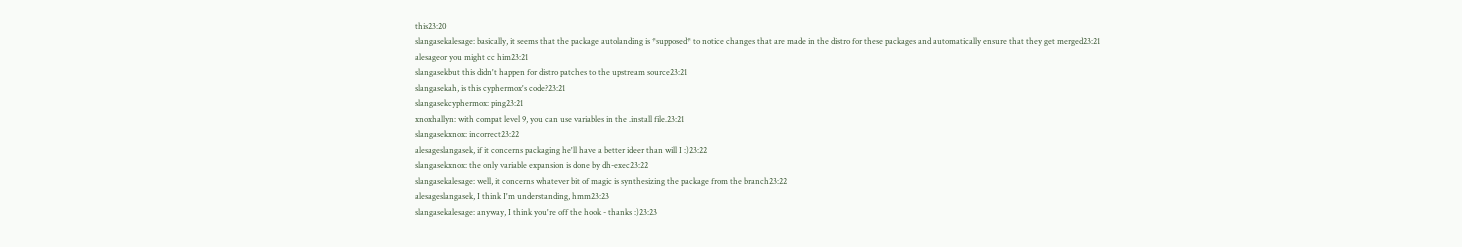this23:20
slangasekalesage: basically, it seems that the package autolanding is *supposed* to notice changes that are made in the distro for these packages and automatically ensure that they get merged23:21
alesageor you might cc him23:21
slangasekbut this didn't happen for distro patches to the upstream source23:21
slangasekah, is this cyphermox's code?23:21
slangasekcyphermox: ping23:21
xnoxhallyn: with compat level 9, you can use variables in the .install file.23:21
slangasekxnox: incorrect23:22
alesageslangasek, if it concerns packaging he'll have a better ideer than will I :)23:22
slangasekxnox: the only variable expansion is done by dh-exec23:22
slangasekalesage: well, it concerns whatever bit of magic is synthesizing the package from the branch23:22
alesageslangasek, I think I'm understanding, hmm23:23
slangasekalesage: anyway, I think you're off the hook - thanks :)23:23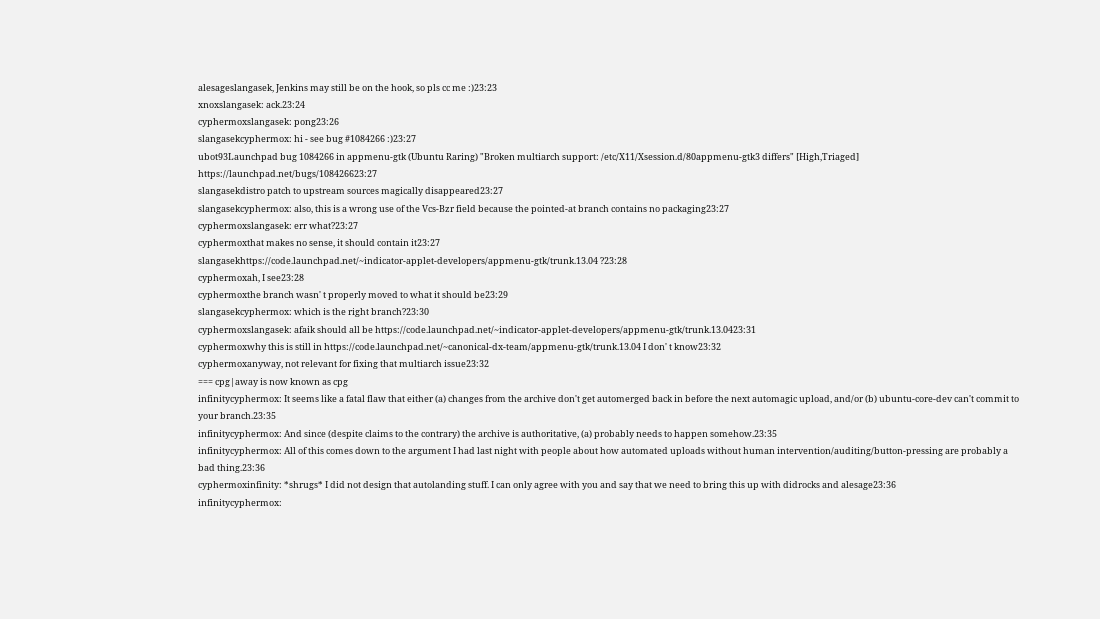alesageslangasek, Jenkins may still be on the hook, so pls cc me :)23:23
xnoxslangasek: ack.23:24
cyphermoxslangasek: pong23:26
slangasekcyphermox: hi - see bug #1084266 :)23:27
ubot93Launchpad bug 1084266 in appmenu-gtk (Ubuntu Raring) "Broken multiarch support: /etc/X11/Xsession.d/80appmenu-gtk3 differs" [High,Triaged] https://launchpad.net/bugs/108426623:27
slangasekdistro patch to upstream sources magically disappeared23:27
slangasekcyphermox: also, this is a wrong use of the Vcs-Bzr field because the pointed-at branch contains no packaging23:27
cyphermoxslangasek: err what?23:27
cyphermoxthat makes no sense, it should contain it23:27
slangasekhttps://code.launchpad.net/~indicator-applet-developers/appmenu-gtk/trunk.13.04 ?23:28
cyphermoxah, I see23:28
cyphermoxthe branch wasn' t properly moved to what it should be23:29
slangasekcyphermox: which is the right branch?23:30
cyphermoxslangasek: afaik should all be https://code.launchpad.net/~indicator-applet-developers/appmenu-gtk/trunk.13.0423:31
cyphermoxwhy this is still in https://code.launchpad.net/~canonical-dx-team/appmenu-gtk/trunk.13.04 I don' t know23:32
cyphermoxanyway, not relevant for fixing that multiarch issue23:32
=== cpg|away is now known as cpg
infinitycyphermox: It seems like a fatal flaw that either (a) changes from the archive don't get automerged back in before the next automagic upload, and/or (b) ubuntu-core-dev can't commit to your branch.23:35
infinitycyphermox: And since (despite claims to the contrary) the archive is authoritative, (a) probably needs to happen somehow.23:35
infinitycyphermox: All of this comes down to the argument I had last night with people about how automated uploads without human intervention/auditing/button-pressing are probably a bad thing.23:36
cyphermoxinfinity: *shrugs* I did not design that autolanding stuff. I can only agree with you and say that we need to bring this up with didrocks and alesage23:36
infinitycyphermox: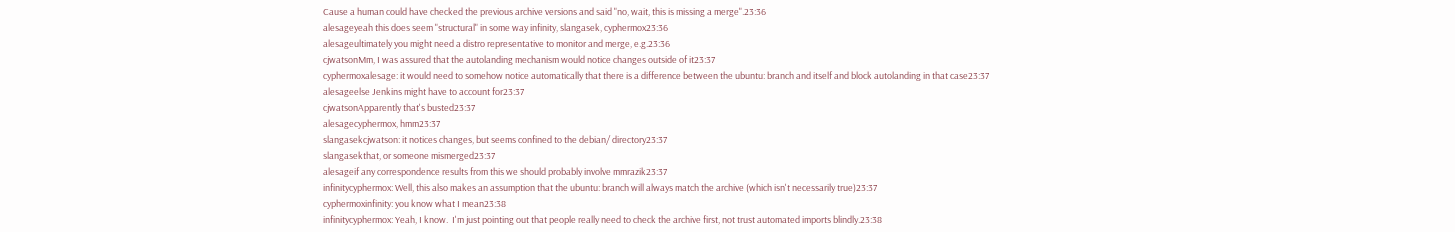Cause a human could have checked the previous archive versions and said "no, wait, this is missing a merge".23:36
alesageyeah this does seem "structural" in some way infinity, slangasek, cyphermox23:36
alesageultimately you might need a distro representative to monitor and merge, e.g.23:36
cjwatsonMm, I was assured that the autolanding mechanism would notice changes outside of it23:37
cyphermoxalesage: it would need to somehow notice automatically that there is a difference between the ubuntu: branch and itself and block autolanding in that case23:37
alesageelse Jenkins might have to account for23:37
cjwatsonApparently that's busted23:37
alesagecyphermox, hmm23:37
slangasekcjwatson: it notices changes, but seems confined to the debian/ directory23:37
slangasekthat, or someone mismerged23:37
alesageif any correspondence results from this we should probably involve mmrazik23:37
infinitycyphermox: Well, this also makes an assumption that the ubuntu: branch will always match the archive (which isn't necessarily true)23:37
cyphermoxinfinity: you know what I mean23:38
infinitycyphermox: Yeah, I know.  I'm just pointing out that people really need to check the archive first, not trust automated imports blindly.23:38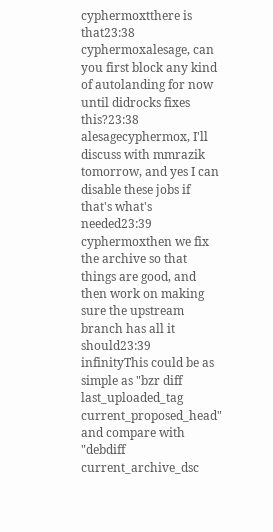cyphermoxtthere is that23:38
cyphermoxalesage, can you first block any kind of autolanding for now until didrocks fixes this?23:38
alesagecyphermox, I'll discuss with mmrazik tomorrow, and yes I can disable these jobs if that's what's needed23:39
cyphermoxthen we fix the archive so that things are good, and then work on making sure the upstream branch has all it should23:39
infinityThis could be as simple as "bzr diff last_uploaded_tag current_proposed_head" and compare with "debdiff current_archive_dsc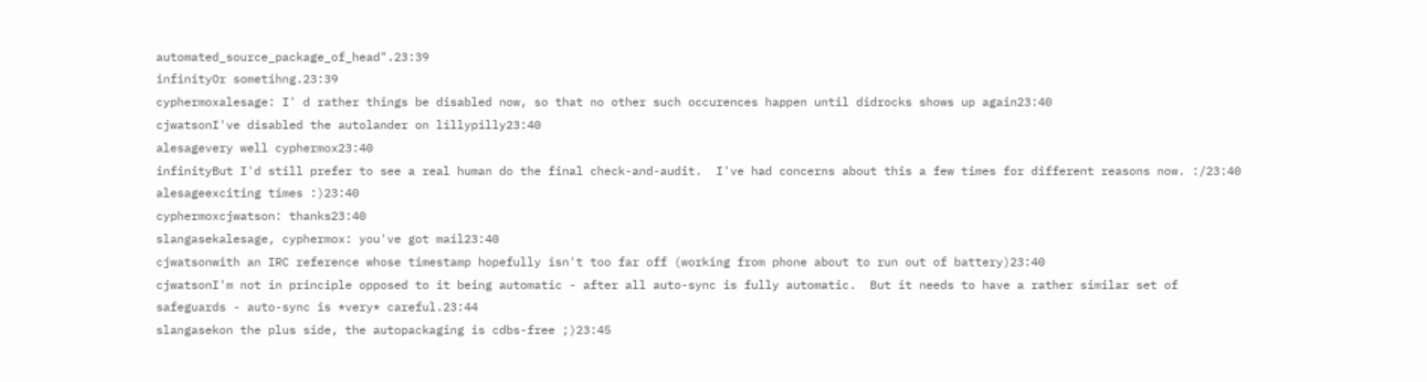automated_source_package_of_head".23:39
infinityOr sometihng.23:39
cyphermoxalesage: I' d rather things be disabled now, so that no other such occurences happen until didrocks shows up again23:40
cjwatsonI've disabled the autolander on lillypilly23:40
alesagevery well cyphermox23:40
infinityBut I'd still prefer to see a real human do the final check-and-audit.  I've had concerns about this a few times for different reasons now. :/23:40
alesageexciting times :)23:40
cyphermoxcjwatson: thanks23:40
slangasekalesage, cyphermox: you've got mail23:40
cjwatsonwith an IRC reference whose timestamp hopefully isn't too far off (working from phone about to run out of battery)23:40
cjwatsonI'm not in principle opposed to it being automatic - after all auto-sync is fully automatic.  But it needs to have a rather similar set of safeguards - auto-sync is *very* careful.23:44
slangasekon the plus side, the autopackaging is cdbs-free ;)23:45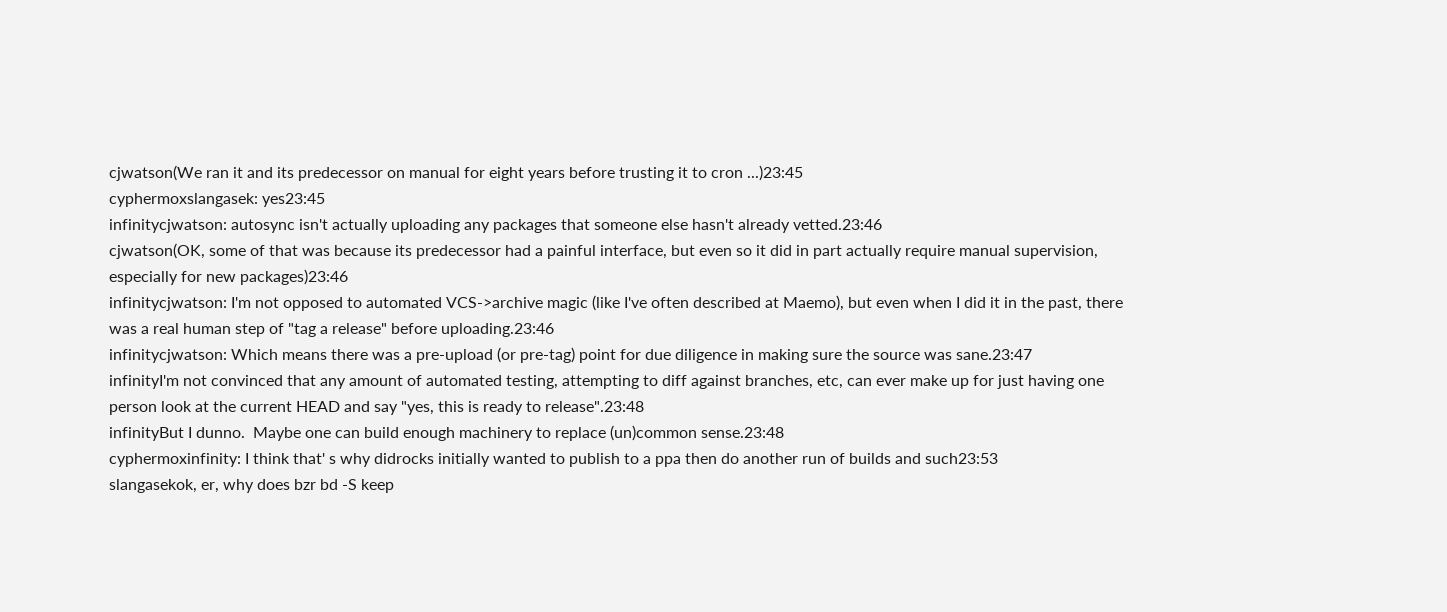cjwatson(We ran it and its predecessor on manual for eight years before trusting it to cron ...)23:45
cyphermoxslangasek: yes23:45
infinitycjwatson: autosync isn't actually uploading any packages that someone else hasn't already vetted.23:46
cjwatson(OK, some of that was because its predecessor had a painful interface, but even so it did in part actually require manual supervision, especially for new packages)23:46
infinitycjwatson: I'm not opposed to automated VCS->archive magic (like I've often described at Maemo), but even when I did it in the past, there was a real human step of "tag a release" before uploading.23:46
infinitycjwatson: Which means there was a pre-upload (or pre-tag) point for due diligence in making sure the source was sane.23:47
infinityI'm not convinced that any amount of automated testing, attempting to diff against branches, etc, can ever make up for just having one person look at the current HEAD and say "yes, this is ready to release".23:48
infinityBut I dunno.  Maybe one can build enough machinery to replace (un)common sense.23:48
cyphermoxinfinity: I think that' s why didrocks initially wanted to publish to a ppa then do another run of builds and such23:53
slangasekok, er, why does bzr bd -S keep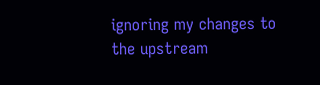ignoring my changes to the upstream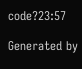code?23:57

Generated by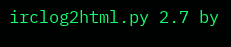irclog2html.py 2.7 by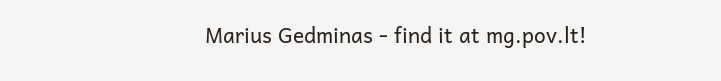Marius Gedminas - find it at mg.pov.lt!